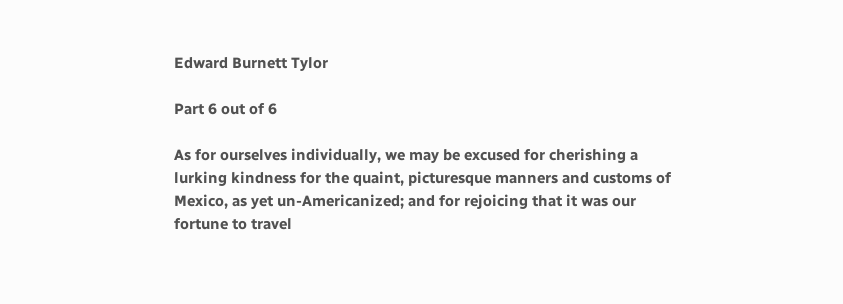Edward Burnett Tylor

Part 6 out of 6

As for ourselves individually, we may be excused for cherishing a
lurking kindness for the quaint, picturesque manners and customs of
Mexico, as yet un-Americanized; and for rejoicing that it was our
fortune to travel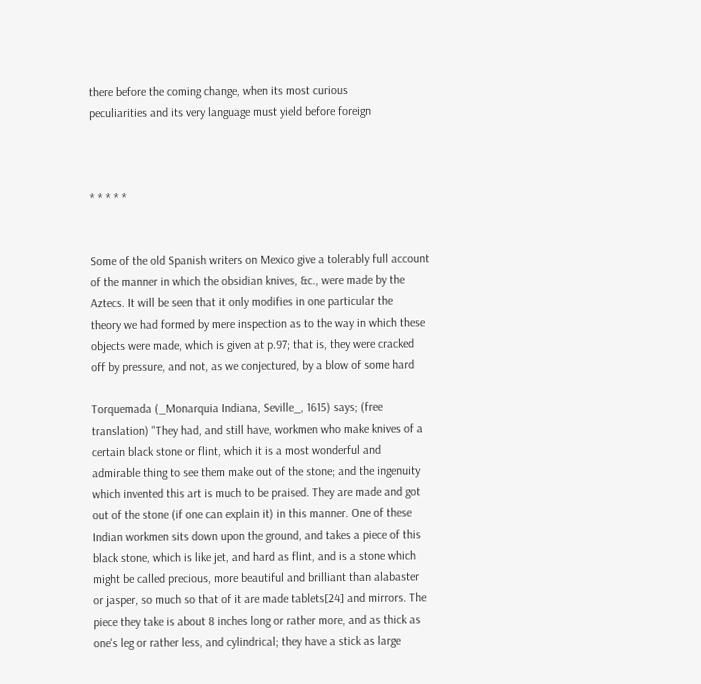there before the coming change, when its most curious
peculiarities and its very language must yield before foreign



* * * * *


Some of the old Spanish writers on Mexico give a tolerably full account
of the manner in which the obsidian knives, &c., were made by the
Aztecs. It will be seen that it only modifies in one particular the
theory we had formed by mere inspection as to the way in which these
objects were made, which is given at p.97; that is, they were cracked
off by pressure, and not, as we conjectured, by a blow of some hard

Torquemada (_Monarquia Indiana, Seville_, 1615) says; (free
translation) "They had, and still have, workmen who make knives of a
certain black stone or flint, which it is a most wonderful and
admirable thing to see them make out of the stone; and the ingenuity
which invented this art is much to be praised. They are made and got
out of the stone (if one can explain it) in this manner. One of these
Indian workmen sits down upon the ground, and takes a piece of this
black stone, which is like jet, and hard as flint, and is a stone which
might be called precious, more beautiful and brilliant than alabaster
or jasper, so much so that of it are made tablets[24] and mirrors. The
piece they take is about 8 inches long or rather more, and as thick as
one's leg or rather less, and cylindrical; they have a stick as large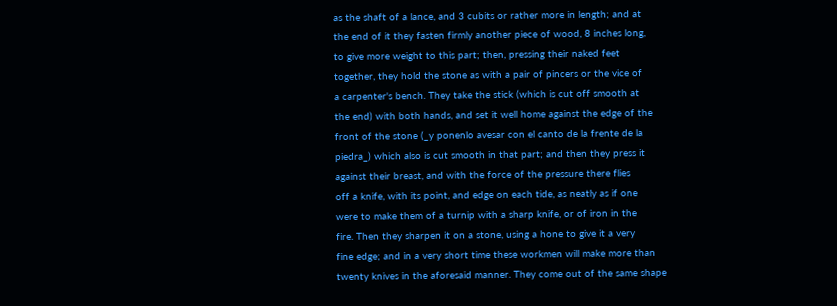as the shaft of a lance, and 3 cubits or rather more in length; and at
the end of it they fasten firmly another piece of wood, 8 inches long,
to give more weight to this part; then, pressing their naked feet
together, they hold the stone as with a pair of pincers or the vice of
a carpenter's bench. They take the stick (which is cut off smooth at
the end) with both hands, and set it well home against the edge of the
front of the stone (_y ponenlo avesar con el canto de la frente de la
piedra_) which also is cut smooth in that part; and then they press it
against their breast, and with the force of the pressure there flies
off a knife, with its point, and edge on each tide, as neatly as if one
were to make them of a turnip with a sharp knife, or of iron in the
fire. Then they sharpen it on a stone, using a hone to give it a very
fine edge; and in a very short time these workmen will make more than
twenty knives in the aforesaid manner. They come out of the same shape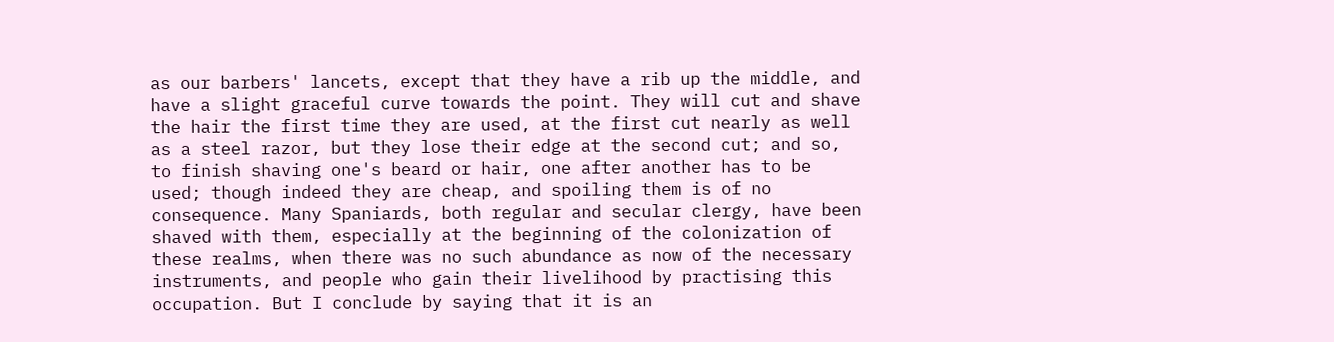as our barbers' lancets, except that they have a rib up the middle, and
have a slight graceful curve towards the point. They will cut and shave
the hair the first time they are used, at the first cut nearly as well
as a steel razor, but they lose their edge at the second cut; and so,
to finish shaving one's beard or hair, one after another has to be
used; though indeed they are cheap, and spoiling them is of no
consequence. Many Spaniards, both regular and secular clergy, have been
shaved with them, especially at the beginning of the colonization of
these realms, when there was no such abundance as now of the necessary
instruments, and people who gain their livelihood by practising this
occupation. But I conclude by saying that it is an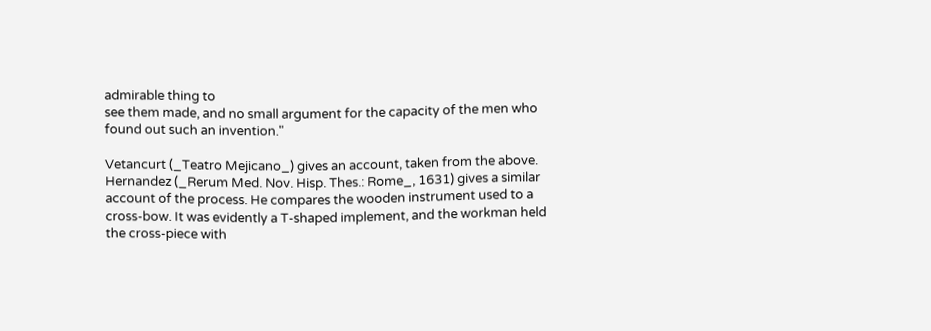admirable thing to
see them made, and no small argument for the capacity of the men who
found out such an invention."

Vetancurt (_Teatro Mejicano_) gives an account, taken from the above.
Hernandez (_Rerum Med. Nov. Hisp. Thes.: Rome_, 1631) gives a similar
account of the process. He compares the wooden instrument used to a
cross-bow. It was evidently a T-shaped implement, and the workman held
the cross-piece with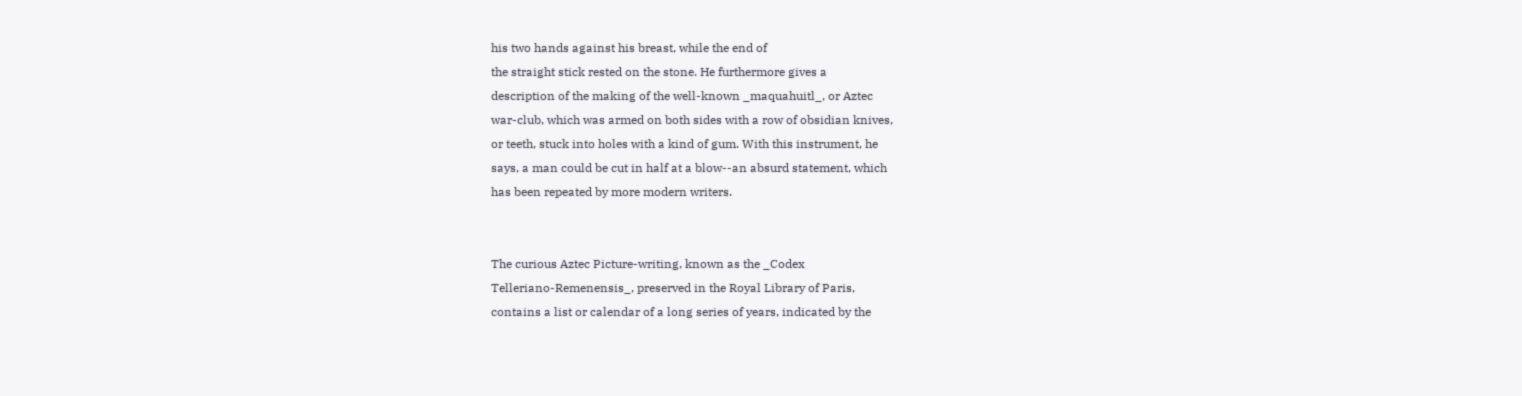his two hands against his breast, while the end of
the straight stick rested on the stone. He furthermore gives a
description of the making of the well-known _maquahuitl_, or Aztec
war-club, which was armed on both sides with a row of obsidian knives,
or teeth, stuck into holes with a kind of gum. With this instrument, he
says, a man could be cut in half at a blow--an absurd statement, which
has been repeated by more modern writers.


The curious Aztec Picture-writing, known as the _Codex
Telleriano-Remenensis_, preserved in the Royal Library of Paris,
contains a list or calendar of a long series of years, indicated by the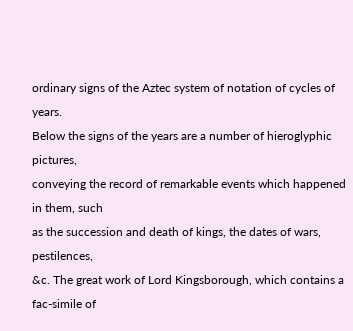ordinary signs of the Aztec system of notation of cycles of years.
Below the signs of the years are a number of hieroglyphic pictures,
conveying the record of remarkable events which happened in them, such
as the succession and death of kings, the dates of wars, pestilences,
&c. The great work of Lord Kingsborough, which contains a fac-simile of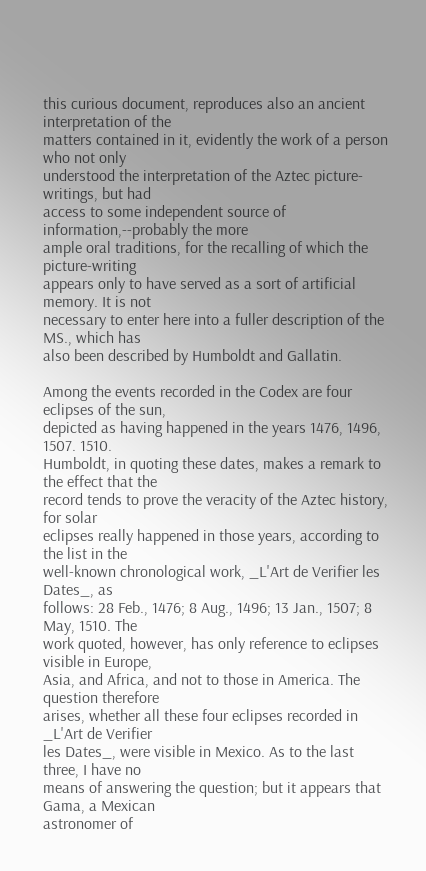this curious document, reproduces also an ancient interpretation of the
matters contained in it, evidently the work of a person who not only
understood the interpretation of the Aztec picture-writings, but had
access to some independent source of information,--probably the more
ample oral traditions, for the recalling of which the picture-writing
appears only to have served as a sort of artificial memory. It is not
necessary to enter here into a fuller description of the MS., which has
also been described by Humboldt and Gallatin.

Among the events recorded in the Codex are four eclipses of the sun,
depicted as having happened in the years 1476, 1496, 1507. 1510.
Humboldt, in quoting these dates, makes a remark to the effect that the
record tends to prove the veracity of the Aztec history, for solar
eclipses really happened in those years, according to the list in the
well-known chronological work, _L'Art de Verifier les Dates_, as
follows: 28 Feb., 1476; 8 Aug., 1496; 13 Jan., 1507; 8 May, 1510. The
work quoted, however, has only reference to eclipses visible in Europe,
Asia, and Africa, and not to those in America. The question therefore
arises, whether all these four eclipses recorded in _L'Art de Verifier
les Dates_, were visible in Mexico. As to the last three, I have no
means of answering the question; but it appears that Gama, a Mexican
astronomer of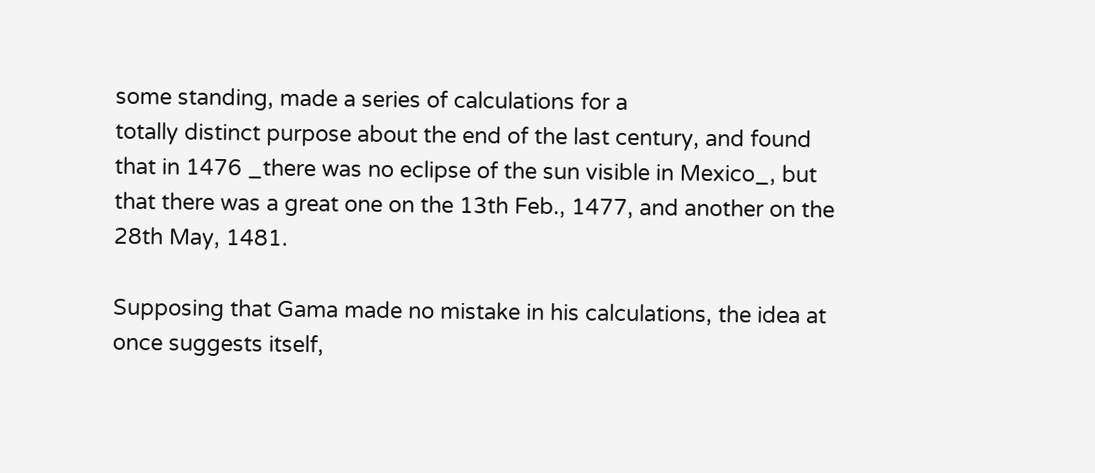some standing, made a series of calculations for a
totally distinct purpose about the end of the last century, and found
that in 1476 _there was no eclipse of the sun visible in Mexico_, but
that there was a great one on the 13th Feb., 1477, and another on the
28th May, 1481.

Supposing that Gama made no mistake in his calculations, the idea at
once suggests itself,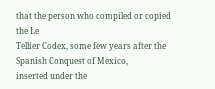that the person who compiled or copied the Le
Tellier Codex, some few years after the Spanish Conquest of Mexico,
inserted under the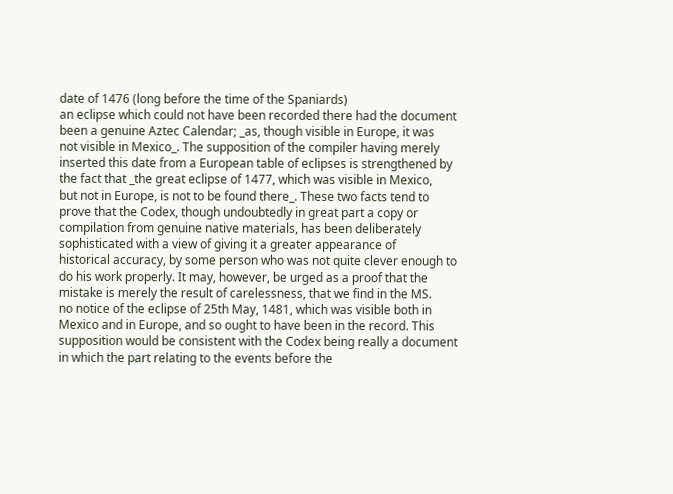date of 1476 (long before the time of the Spaniards)
an eclipse which could not have been recorded there had the document
been a genuine Aztec Calendar; _as, though visible in Europe, it was
not visible in Mexico_. The supposition of the compiler having merely
inserted this date from a European table of eclipses is strengthened by
the fact that _the great eclipse of 1477, which was visible in Mexico,
but not in Europe, is not to be found there_. These two facts tend to
prove that the Codex, though undoubtedly in great part a copy or
compilation from genuine native materials, has been deliberately
sophisticated with a view of giving it a greater appearance of
historical accuracy, by some person who was not quite clever enough to
do his work properly. It may, however, be urged as a proof that the
mistake is merely the result of carelessness, that we find in the MS.
no notice of the eclipse of 25th May, 1481, which was visible both in
Mexico and in Europe, and so ought to have been in the record. This
supposition would be consistent with the Codex being really a document
in which the part relating to the events before the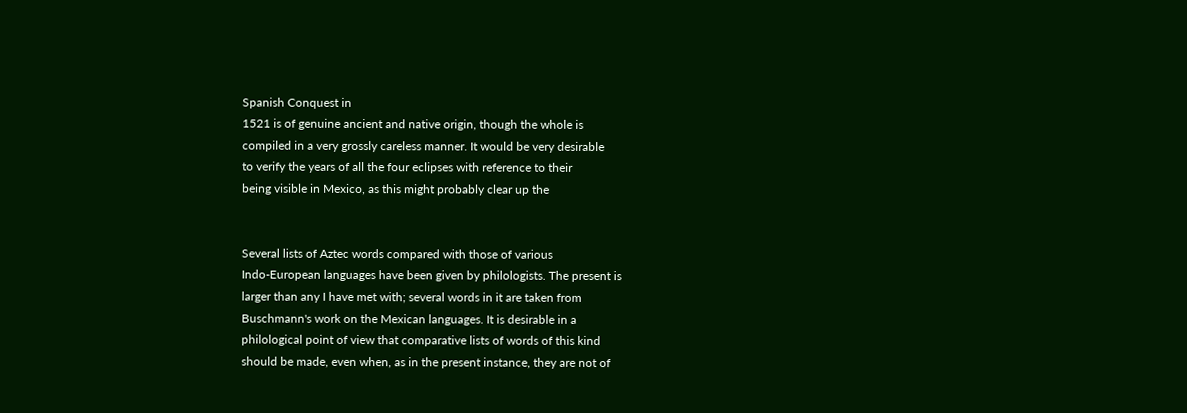Spanish Conquest in
1521 is of genuine ancient and native origin, though the whole is
compiled in a very grossly careless manner. It would be very desirable
to verify the years of all the four eclipses with reference to their
being visible in Mexico, as this might probably clear up the


Several lists of Aztec words compared with those of various
Indo-European languages have been given by philologists. The present is
larger than any I have met with; several words in it are taken from
Buschmann's work on the Mexican languages. It is desirable in a
philological point of view that comparative lists of words of this kind
should be made, even when, as in the present instance, they are not of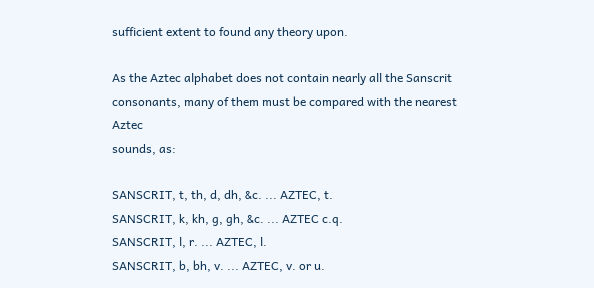sufficient extent to found any theory upon.

As the Aztec alphabet does not contain nearly all the Sanscrit
consonants, many of them must be compared with the nearest Aztec
sounds, as:

SANSCRIT, t, th, d, dh, &c. ... AZTEC, t.
SANSCRIT, k, kh, g, gh, &c. ... AZTEC c.q.
SANSCRIT, l, r. ... AZTEC, l.
SANSCRIT, b, bh, v. ... AZTEC, v. or u.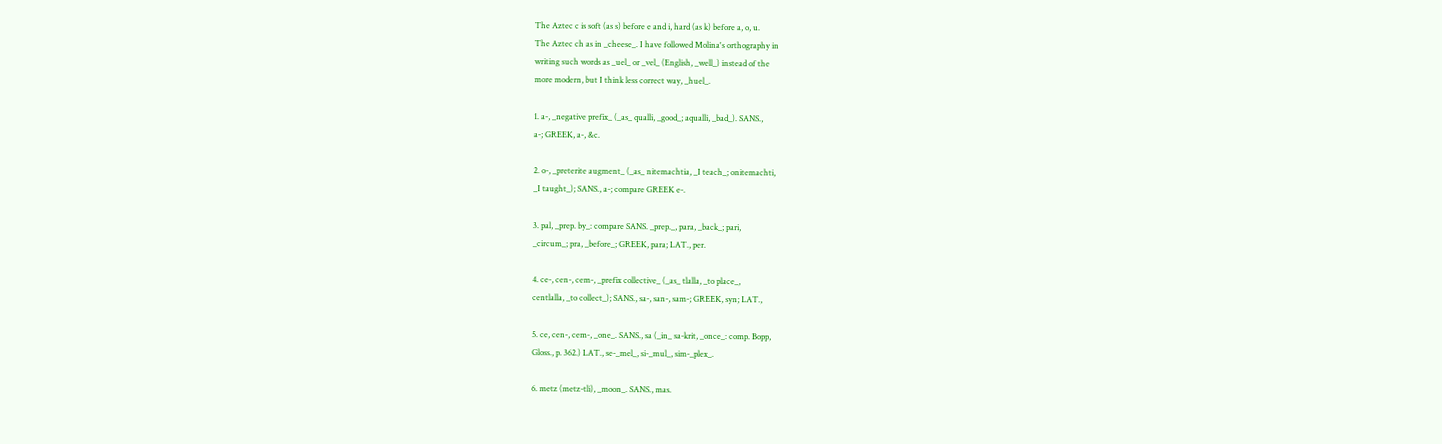The Aztec c is soft (as s) before e and i, hard (as k) before a, o, u.
The Aztec ch as in _cheese_. I have followed Molina's orthography in
writing such words as _uel_ or _vel_ (English, _well_) instead of the
more modern, but I think less correct way, _huel_.

1. a-, _negative prefix_ (_as_ qualli, _good_; aqualli, _bad_). SANS.,
a-; GREEK, a-, &c.

2. o-, _preterite augment_ (_as_ nitemachtia, _I teach_; onitemachti,
_I taught_); SANS., a-; compare GREEK e-.

3. pal, _prep. by_: compare SANS. _prep._, para, _back_; pari,
_circum_; pra, _before_; GREEK, para; LAT., per.

4. ce-, cen-, cem-, _prefix collective_ (_as_ tlalla, _to place_,
centlalla, _to collect_); SANS., sa-, san-, sam-; GREEK, syn; LAT.,

5. ce, cen-, cem-, _one_. SANS., sa (_in_ sa-krit, _once_: comp. Bopp,
Gloss., p. 362.) LAT., se-_mel_, si-_mul_, sim-_plex_.

6. metz (metz-tli), _moon_. SANS., mas.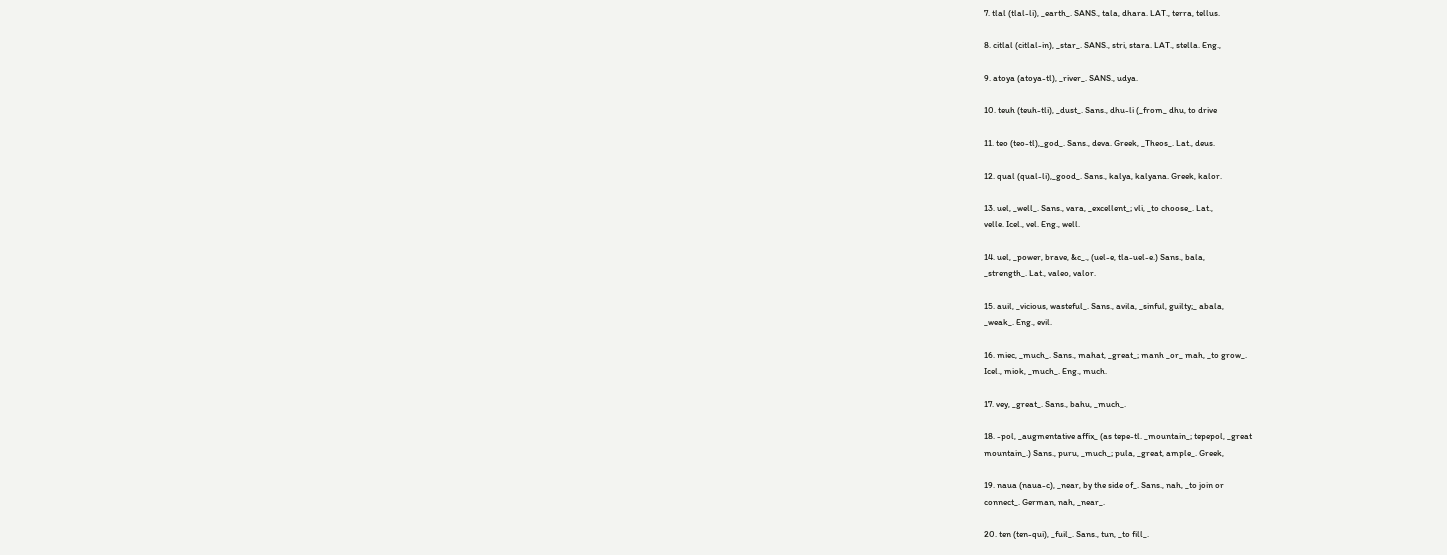7. tlal (tlal-li), _earth_. SANS., tala, dhara. LAT., terra, tellus.

8. citlal (citlal-in), _star_. SANS., stri, stara. LAT., stella. Eng.,

9. atoya (atoya-tl), _river_. SANS., udya.

10. teuh (teuh-tli), _dust_. Sans., dhu-li (_from_ dhu, to drive

11. teo (teo-tl),_god_. Sans., deva. Greek, _Theos_. Lat., deus.

12. qual (qual-li),_good_. Sans., kalya, kalyana. Greek, kalor.

13. uel, _well_. Sans., vara, _excellent_; vli, _to choose_. Lat.,
velle. Icel., vel. Eng., well.

14. uel, _power, brave, &c_., (uel-e, tla-uel-e.) Sans., bala,
_strength_. Lat., valeo, valor.

15. auil, _vicious, wasteful_. Sans., avila, _sinful, guilty;_ abala,
_weak_. Eng., evil.

16. miec, _much_. Sans., mahat, _great_; manh _or_ mah, _to grow_.
Icel., miok, _much_. Eng., much.

17. vey, _great_. Sans., bahu, _much_.

18. -pol, _augmentative affix_ (as tepe-tl. _mountain_; tepepol, _great
mountain_.) Sans., puru, _much_; pula, _great, ample_. Greek,

19. naua (naua-c), _near, by the side of_. Sans., nah, _to join or
connect_. German, nah, _near_.

20. ten (ten-qui), _fuil_. Sans., tun, _to fill_.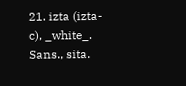21. izta (izta-c), _white_. Sans., sita.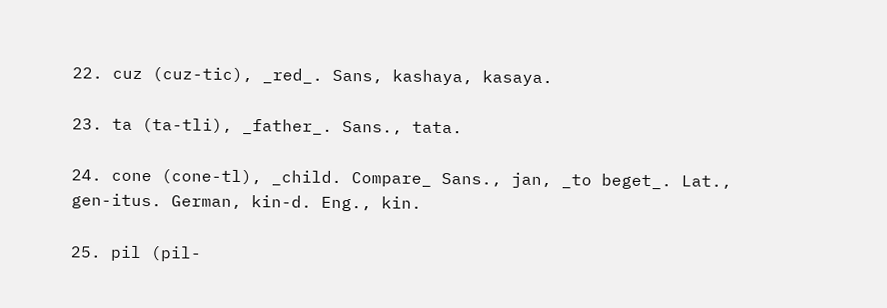22. cuz (cuz-tic), _red_. Sans, kashaya, kasaya.

23. ta (ta-tli), _father_. Sans., tata.

24. cone (cone-tl), _child. Compare_ Sans., jan, _to beget_. Lat.,
gen-itus. German, kin-d. Eng., kin.

25. pil (pil-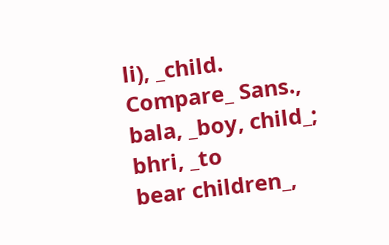li), _child. Compare_ Sans., bala, _boy, child_; bhri, _to
bear children_,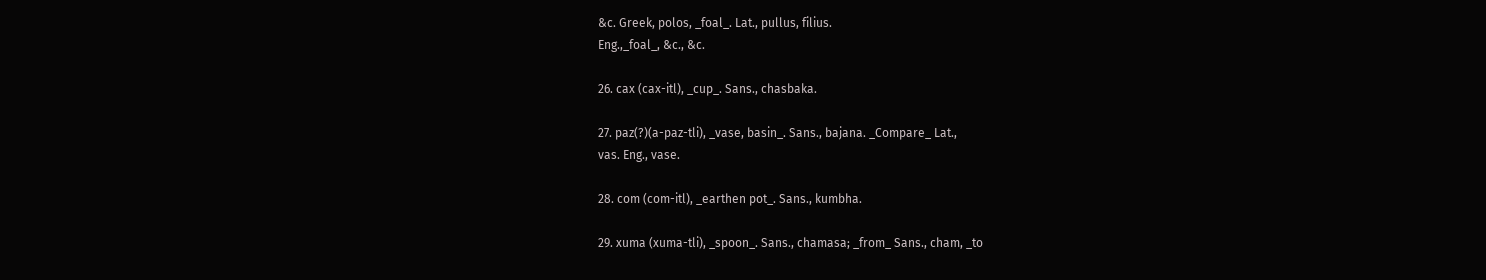&c. Greek, polos, _foal_. Lat., pullus, filius.
Eng.,_foal_, &c., &c.

26. cax (cax-itl), _cup_. Sans., chasbaka.

27. paz(?)(a-paz-tli), _vase, basin_. Sans., bajana. _Compare_ Lat.,
vas. Eng., vase.

28. com (com-itl), _earthen pot_. Sans., kumbha.

29. xuma (xuma-tli), _spoon_. Sans., chamasa; _from_ Sans., cham, _to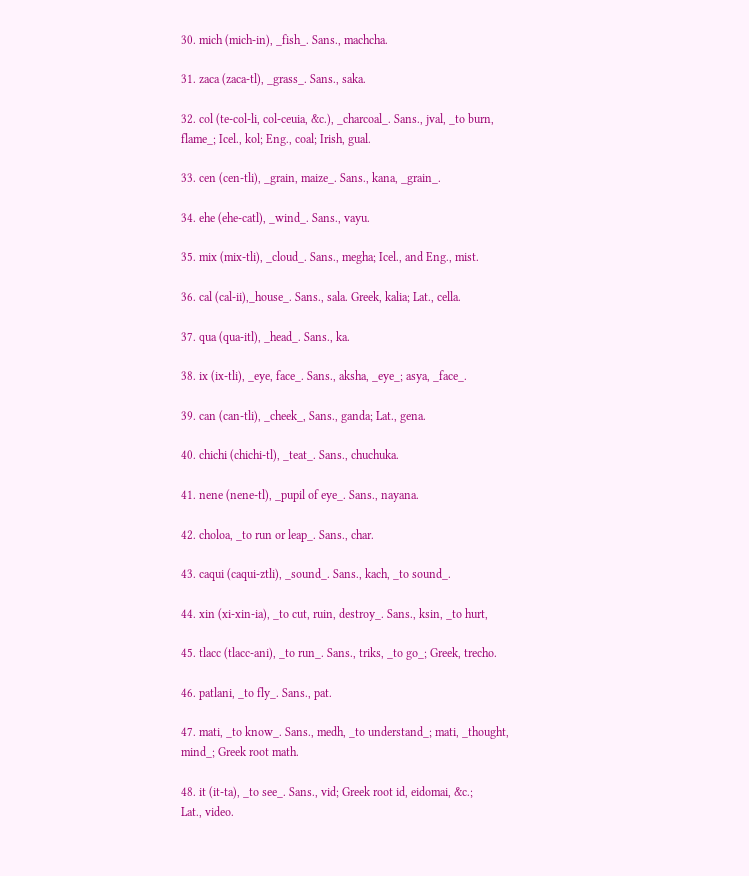30. mich (mich-in), _fish_. Sans., machcha.

31. zaca (zaca-tl), _grass_. Sans., saka.

32. col (te-col-li, col-ceuia, &c.), _charcoal_. Sans., jval, _to burn,
flame_; Icel., kol; Eng., coal; Irish, gual.

33. cen (cen-tli), _grain, maize_. Sans., kana, _grain_.

34. ehe (ehe-catl), _wind_. Sans., vayu.

35. mix (mix-tli), _cloud_. Sans., megha; Icel., and Eng., mist.

36. cal (cal-ii),_house_. Sans., sala. Greek, kalia; Lat., cella.

37. qua (qua-itl), _head_. Sans., ka.

38. ix (ix-tli), _eye, face_. Sans., aksha, _eye_; asya, _face_.

39. can (can-tli), _cheek_, Sans., ganda; Lat., gena.

40. chichi (chichi-tl), _teat_. Sans., chuchuka.

41. nene (nene-tl), _pupil of eye_. Sans., nayana.

42. choloa, _to run or leap_. Sans., char.

43. caqui (caqui-ztli), _sound_. Sans., kach, _to sound_.

44. xin (xi-xin-ia), _to cut, ruin, destroy_. Sans., ksin, _to hurt,

45. tlacc (tlacc-ani), _to run_. Sans., triks, _to go_; Greek, trecho.

46. patlani, _to fly_. Sans., pat.

47. mati, _to know_. Sans., medh, _to understand_; mati, _thought,
mind_; Greek root math.

48. it (it-ta), _to see_. Sans., vid; Greek root id, eidomai, &c.;
Lat., video.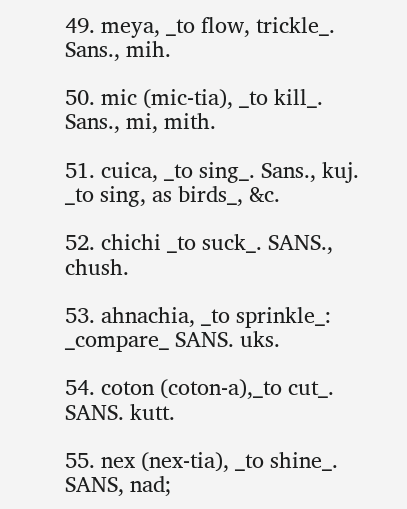49. meya, _to flow, trickle_. Sans., mih.

50. mic (mic-tia), _to kill_. Sans., mi, mith.

51. cuica, _to sing_. Sans., kuj. _to sing, as birds_, &c.

52. chichi _to suck_. SANS., chush.

53. ahnachia, _to sprinkle_: _compare_ SANS. uks.

54. coton (coton-a),_to cut_. SANS. kutt.

55. nex (nex-tia), _to shine_. SANS, nad;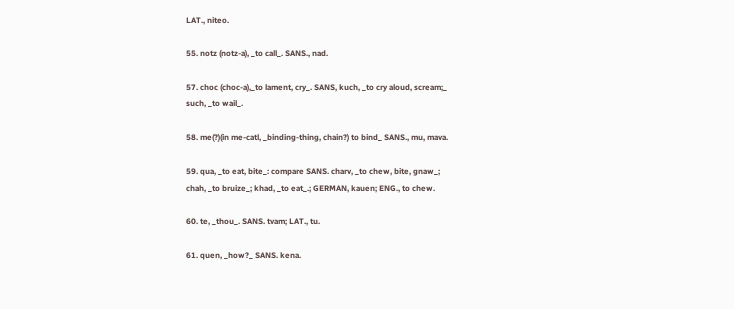LAT., niteo.

55. notz (notz-a), _to call_. SANS., nad.

57. choc (choc-a),_to lament, cry_. SANS, kuch, _to cry aloud, scream;_
such, _to wail_.

58. me(?)(in me-catl, _binding-thing, chain?) to bind_ SANS., mu, mava.

59. qua, _to eat, bite_: compare SANS. charv, _to chew, bite, gnaw_;
chah, _to bruize_; khad, _to eat_.; GERMAN, kauen; ENG., to chew.

60. te, _thou_. SANS. tvam; LAT., tu.

61. quen, _how?_ SANS. kena.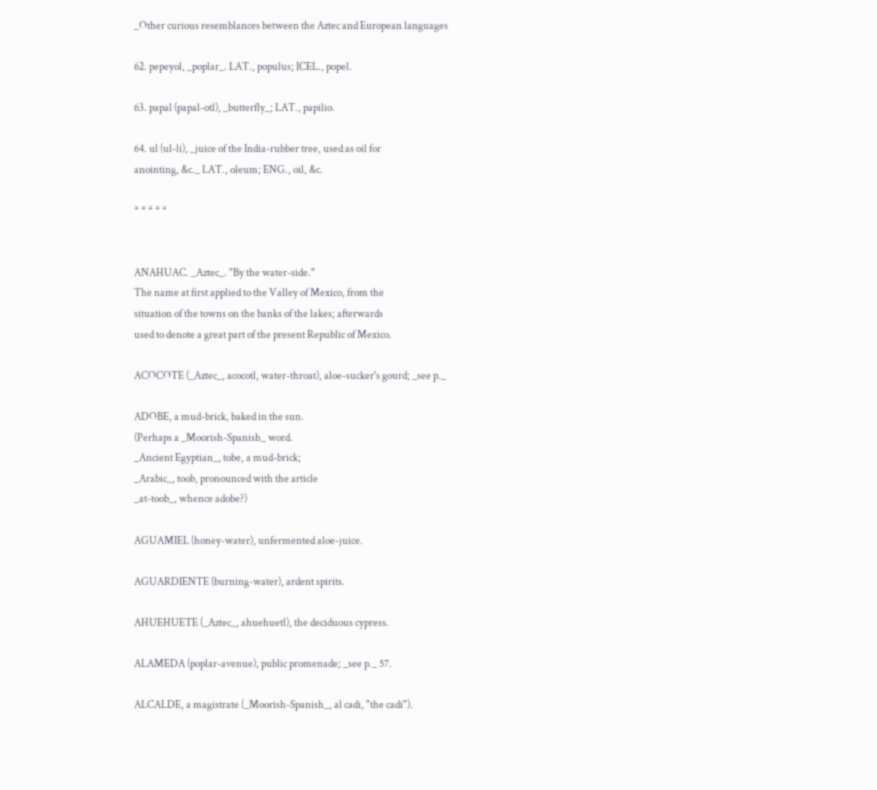_Other curious resemblances between the Aztec and European languages

62. pepeyol, _poplar_. LAT., populus; ICEL., popel.

63. papal (papal-otl), _butterfly_; LAT., papilio.

64. ul (ul-li), _juice of the India-rubber tree, used as oil for
anointing, &c._ LAT., oleum; ENG., oil, &c.

* * * * *


ANAHUAC. _Aztec_. "By the water-side."
The name at first applied to the Valley of Mexico, from the
situation of the towns on the banks of the lakes; afterwards
used to denote a great part of the present Republic of Mexico.

ACOCOTE (_Aztec_, acocotl, water-throat), aloe-sucker's gourd; _see p._

ADOBE, a mud-brick, baked in the sun.
(Perhaps a _Moorish-Spanish_ word.
_Ancient Egyptian_, tobe, a mud-brick;
_Arabic_, toob, pronounced with the article
_at-toob_, whence adobe?)

AGUAMIEL (honey-water), unfermented aloe-juice.

AGUARDIENTE (burning-water), ardent spirits.

AHUEHUETE (_Aztec_, ahuehuetl), the deciduous cypress.

ALAMEDA (poplar-avenue), public promenade; _see p._ 57.

ALCALDE, a magistrate (_Moorish-Spanish_, al cadi, "the cadi").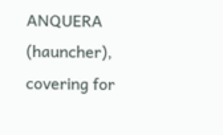ANQUERA (hauncher), covering for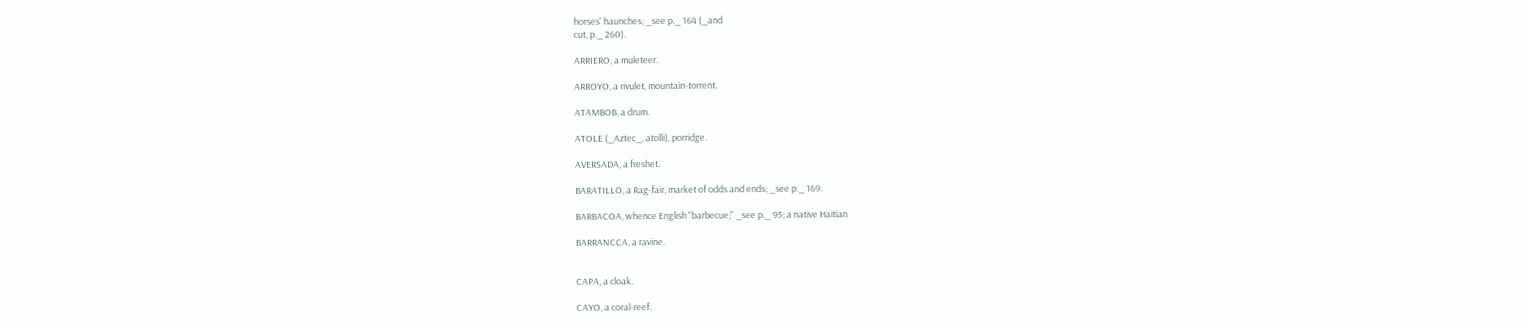horses' haunches; _see p._ 164 (_and
cut, p._ 260).

ARRIERO, a muleteer.

ARROYO, a rivulet, mountain-torrent.

ATAMBOB, a drum.

ATOLE (_Aztec_, atolli), porridge.

AVERSADA, a freshet.

BARATILLO, a Rag-fair, market of odds and ends; _see p._ 169.

BARBACOA, whence English "barbecue;" _see p._ 95; a native Haitian

BARRANCCA, a ravine.


CAPA, a cloak.

CAYO, a coral-reef.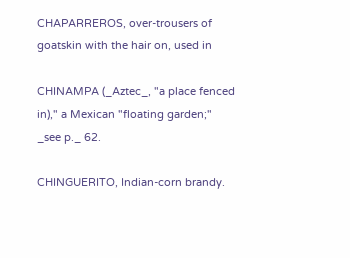CHAPARREROS, over-trousers of goatskin with the hair on, used in

CHINAMPA (_Aztec_, "a place fenced in)," a Mexican "floating garden;"
_see p._ 62.

CHINGUERITO, Indian-corn brandy.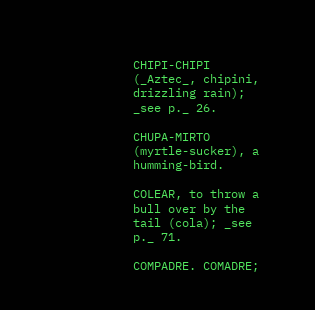CHIPI-CHIPI (_Aztec_, chipini, drizzling rain); _see p._ 26.

CHUPA-MIRTO (myrtle-sucker), a humming-bird.

COLEAR, to throw a bull over by the tail (cola); _see p._ 71.

COMPADRE. COMADRE;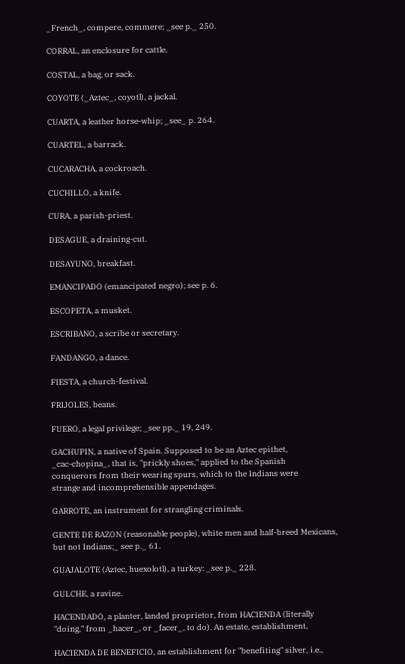_French_, compere, commere; _see p._ 250.

CORRAL, an enclosure for cattle.

COSTAL, a bag, or sack.

COYOTE (_Aztec_, coyotl), a jackal.

CUARTA, a leather horse-whip; _see_ p. 264.

CUARTEL, a barrack.

CUCARACHA, a cockroach.

CUCHILLO, a knife.

CURA, a parish-priest.

DESAGUE, a draining-cut.

DESAYUNO, breakfast.

EMANCIPADO (emancipated negro); see p. 6.

ESCOPETA, a musket.

ESCRIBANO, a scribe or secretary.

FANDANGO, a dance.

FIESTA, a church-festival.

FRIJOLES, beans.

FUERO, a legal privilege; _see pp._ 19, 249.

GACHUPIN, a native of Spain. Supposed to be an Aztec epithet,
_cac-chopina_, that is, "prickly shoes," applied to the Spanish
conquerors from their wearing spurs, which to the Indians were
strange and incomprehensible appendages.

GARROTE, an instrument for strangling criminals.

GENTE DE RAZON (reasonable people), white men and half-breed Mexicans,
but not Indians;_ see p._ 61.

GUAJALOTE (Aztec, huexolotl), a turkey: _see p._ 228.

GULCHE, a ravine.

HACENDADO, a planter, landed proprietor, from HACIENDA (literally
"doing," from _hacer_, or _facer_, to do). An estate, establishment,

HACIENDA DE BENEFICIO, an establishment for "benefiting" silver, i.e.,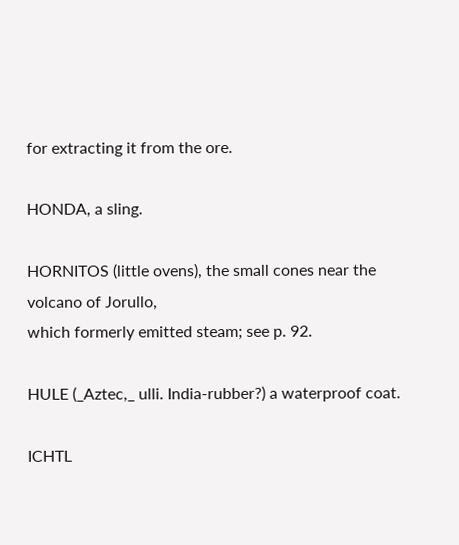for extracting it from the ore.

HONDA, a sling.

HORNITOS (little ovens), the small cones near the volcano of Jorullo,
which formerly emitted steam; see p. 92.

HULE (_Aztec,_ ulli. India-rubber?) a waterproof coat.

ICHTL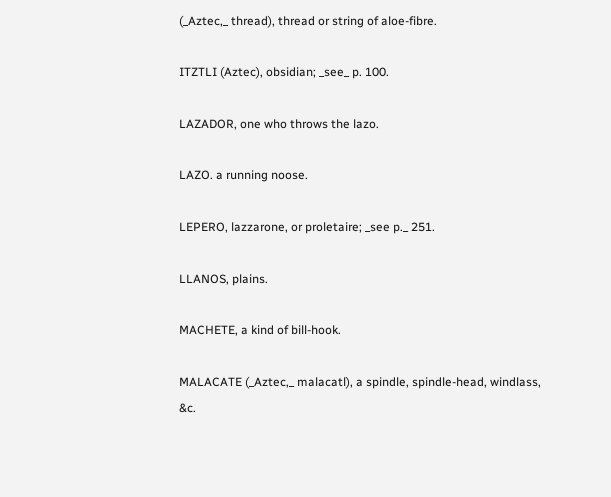(_Aztec,_ thread), thread or string of aloe-fibre.

ITZTLI (Aztec), obsidian; _see_ p. 100.

LAZADOR, one who throws the lazo.

LAZO. a running noose.

LEPERO, lazzarone, or proletaire; _see p._ 251.

LLANOS, plains.

MACHETE, a kind of bill-hook.

MALACATE (_Aztec,_ malacatl), a spindle, spindle-head, windlass, &c.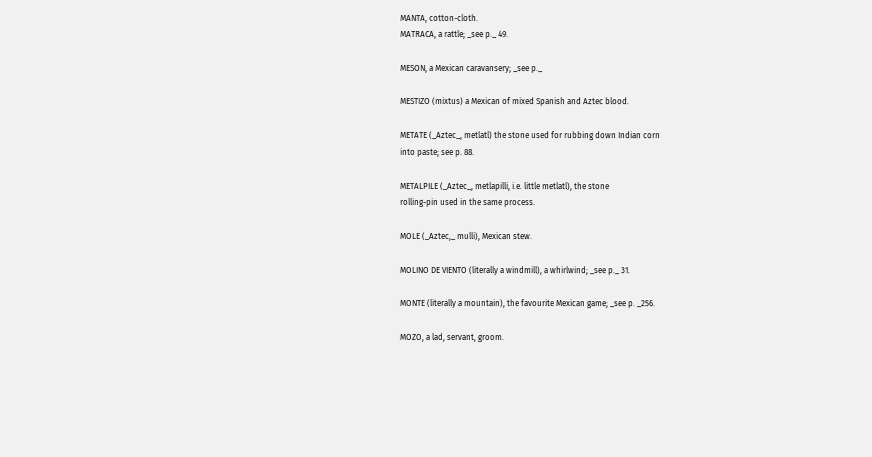MANTA, cotton-cloth.
MATRACA, a rattle; _see p._ 49.

MESON, a Mexican caravansery; _see p._

MESTIZO (mixtus) a Mexican of mixed Spanish and Aztec blood.

METATE (_Aztec_, metlatl) the stone used for rubbing down Indian corn
into paste; see p. 88.

METALPILE (_Aztec_, metlapilli, i.e. little metlatl), the stone
rolling-pin used in the same process.

MOLE (_Aztec,_ mulli), Mexican stew.

MOLINO DE VIENTO (literally a windmill), a whirlwind; _see p._ 31.

MONTE (literally a mountain), the favourite Mexican game; _see p. _256.

MOZO, a lad, servant, groom.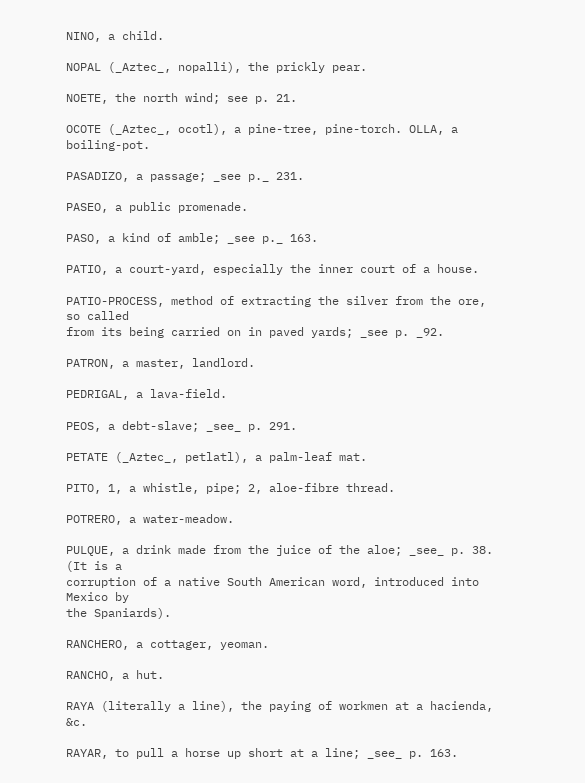NINO, a child.

NOPAL (_Aztec_, nopalli), the prickly pear.

NOETE, the north wind; see p. 21.

OCOTE (_Aztec_, ocotl), a pine-tree, pine-torch. OLLA, a boiling-pot.

PASADIZO, a passage; _see p._ 231.

PASEO, a public promenade.

PASO, a kind of amble; _see p._ 163.

PATIO, a court-yard, especially the inner court of a house.

PATIO-PROCESS, method of extracting the silver from the ore, so called
from its being carried on in paved yards; _see p. _92.

PATRON, a master, landlord.

PEDRIGAL, a lava-field.

PEOS, a debt-slave; _see_ p. 291.

PETATE (_Aztec_, petlatl), a palm-leaf mat.

PITO, 1, a whistle, pipe; 2, aloe-fibre thread.

POTRERO, a water-meadow.

PULQUE, a drink made from the juice of the aloe; _see_ p. 38. (It is a
corruption of a native South American word, introduced into Mexico by
the Spaniards).

RANCHERO, a cottager, yeoman.

RANCHO, a hut.

RAYA (literally a line), the paying of workmen at a hacienda, &c.

RAYAR, to pull a horse up short at a line; _see_ p. 163.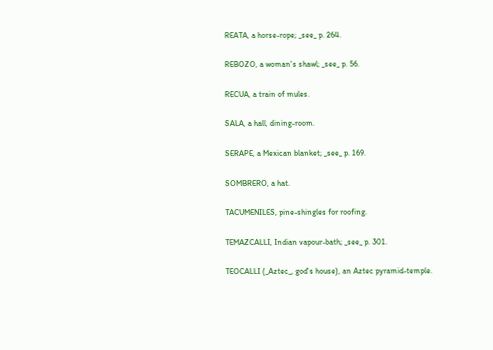REATA, a horse-rope; _see_ p. 264.

REBOZO, a woman's shawl; _see_ p. 56.

RECUA, a train of mules.

SALA, a hall, dining-room.

SERAPE, a Mexican blanket; _see_ p. 169.

SOMBRERO, a hat.

TACUMENILES, pine-shingles for roofing.

TEMAZCALLI, Indian vapour-bath; _see_ p. 301.

TEOCALLI (_Aztec_, god's house), an Aztec pyramid-temple.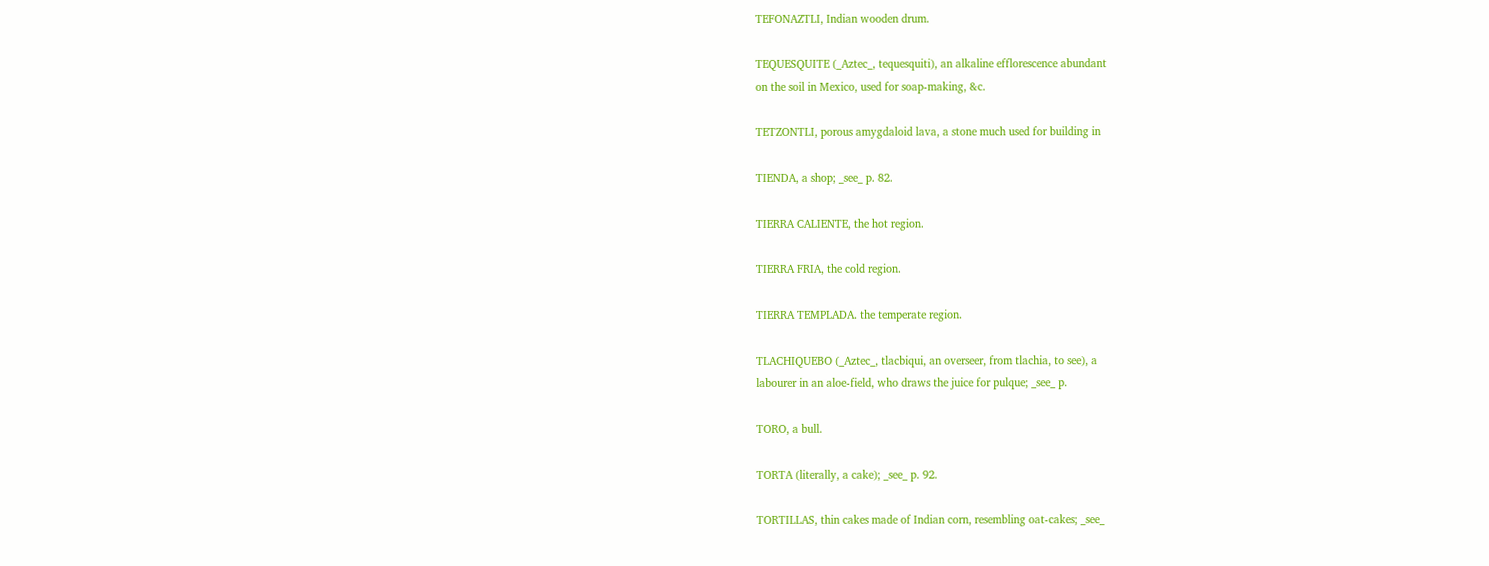TEFONAZTLI, Indian wooden drum.

TEQUESQUITE (_Aztec_, tequesquiti), an alkaline efflorescence abundant
on the soil in Mexico, used for soap-making, &c.

TETZONTLI, porous amygdaloid lava, a stone much used for building in

TIENDA, a shop; _see_ p. 82.

TIERRA CALIENTE, the hot region.

TIERRA FRIA, the cold region.

TIERRA TEMPLADA. the temperate region.

TLACHIQUEBO (_Aztec_, tlacbiqui, an overseer, from tlachia, to see), a
labourer in an aloe-field, who draws the juice for pulque; _see_ p.

TORO, a bull.

TORTA (literally, a cake); _see_ p. 92.

TORTILLAS, thin cakes made of Indian corn, resembling oat-cakes; _see_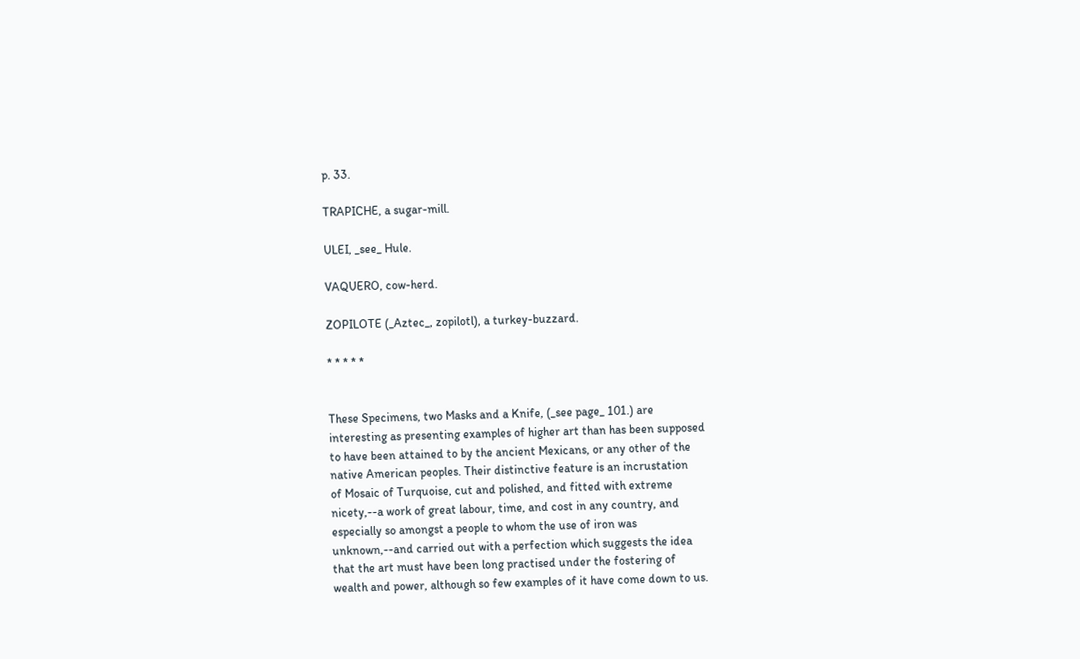p. 33.

TRAPICHE, a sugar-mill.

ULEI, _see_ Hule.

VAQUERO, cow-herd.

ZOPILOTE (_Aztec_, zopilotl), a turkey-buzzard.

* * * * *


These Specimens, two Masks and a Knife, (_see page_ 101.) are
interesting as presenting examples of higher art than has been supposed
to have been attained to by the ancient Mexicans, or any other of the
native American peoples. Their distinctive feature is an incrustation
of Mosaic of Turquoise, cut and polished, and fitted with extreme
nicety,--a work of great labour, time, and cost in any country, and
especially so amongst a people to whom the use of iron was
unknown,--and carried out with a perfection which suggests the idea
that the art must have been long practised under the fostering of
wealth and power, although so few examples of it have come down to us.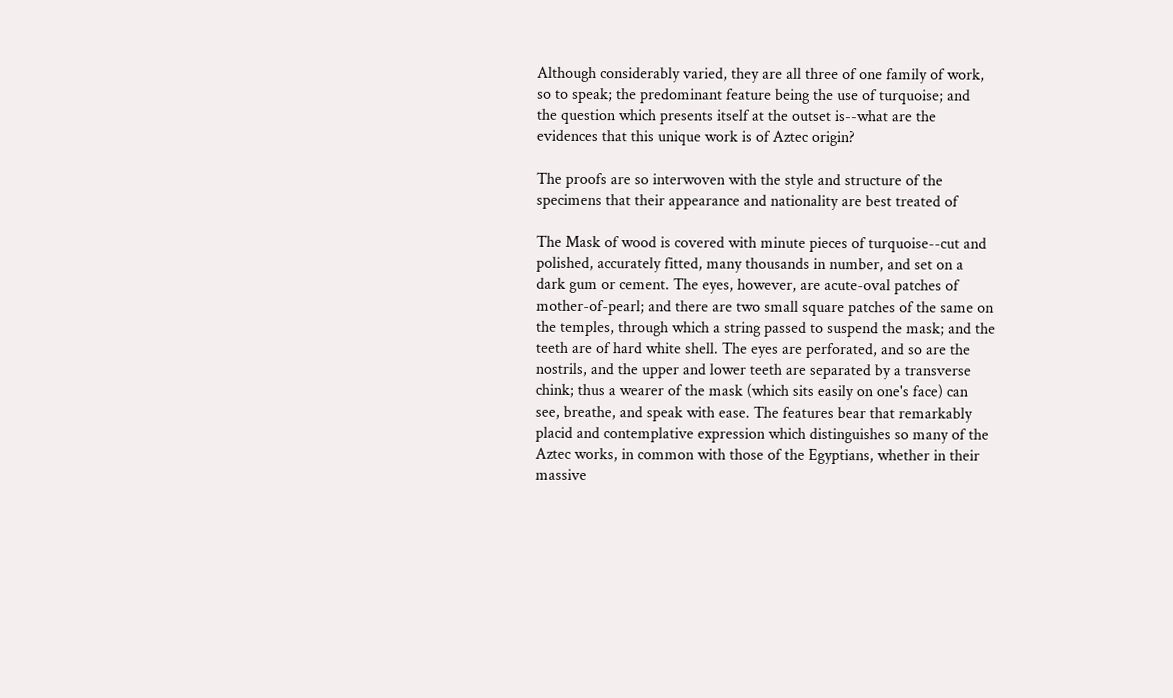Although considerably varied, they are all three of one family of work,
so to speak; the predominant feature being the use of turquoise; and
the question which presents itself at the outset is--what are the
evidences that this unique work is of Aztec origin?

The proofs are so interwoven with the style and structure of the
specimens that their appearance and nationality are best treated of

The Mask of wood is covered with minute pieces of turquoise--cut and
polished, accurately fitted, many thousands in number, and set on a
dark gum or cement. The eyes, however, are acute-oval patches of
mother-of-pearl; and there are two small square patches of the same on
the temples, through which a string passed to suspend the mask; and the
teeth are of hard white shell. The eyes are perforated, and so are the
nostrils, and the upper and lower teeth are separated by a transverse
chink; thus a wearer of the mask (which sits easily on one's face) can
see, breathe, and speak with ease. The features bear that remarkably
placid and contemplative expression which distinguishes so many of the
Aztec works, in common with those of the Egyptians, whether in their
massive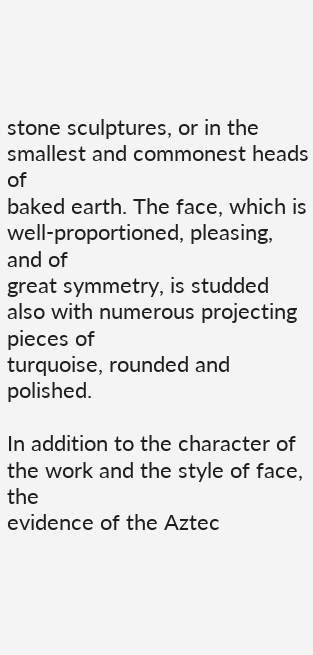stone sculptures, or in the smallest and commonest heads of
baked earth. The face, which is well-proportioned, pleasing, and of
great symmetry, is studded also with numerous projecting pieces of
turquoise, rounded and polished.

In addition to the character of the work and the style of face, the
evidence of the Aztec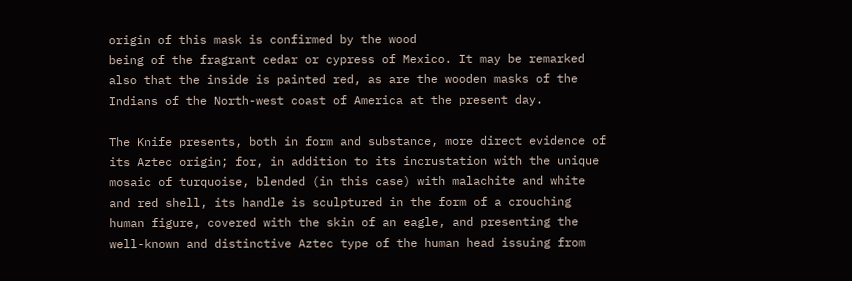origin of this mask is confirmed by the wood
being of the fragrant cedar or cypress of Mexico. It may be remarked
also that the inside is painted red, as are the wooden masks of the
Indians of the North-west coast of America at the present day.

The Knife presents, both in form and substance, more direct evidence of
its Aztec origin; for, in addition to its incrustation with the unique
mosaic of turquoise, blended (in this case) with malachite and white
and red shell, its handle is sculptured in the form of a crouching
human figure, covered with the skin of an eagle, and presenting the
well-known and distinctive Aztec type of the human head issuing from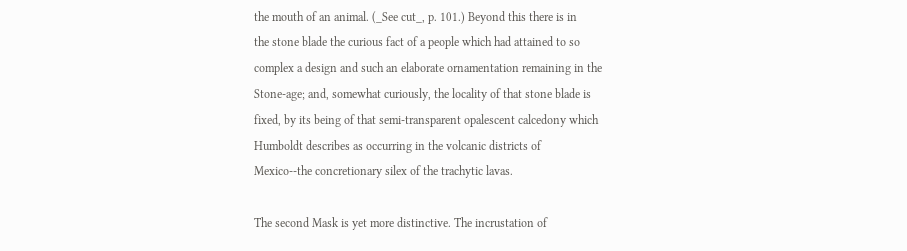the mouth of an animal. (_See cut_, p. 101.) Beyond this there is in
the stone blade the curious fact of a people which had attained to so
complex a design and such an elaborate ornamentation remaining in the
Stone-age; and, somewhat curiously, the locality of that stone blade is
fixed, by its being of that semi-transparent opalescent calcedony which
Humboldt describes as occurring in the volcanic districts of
Mexico--the concretionary silex of the trachytic lavas.

The second Mask is yet more distinctive. The incrustation of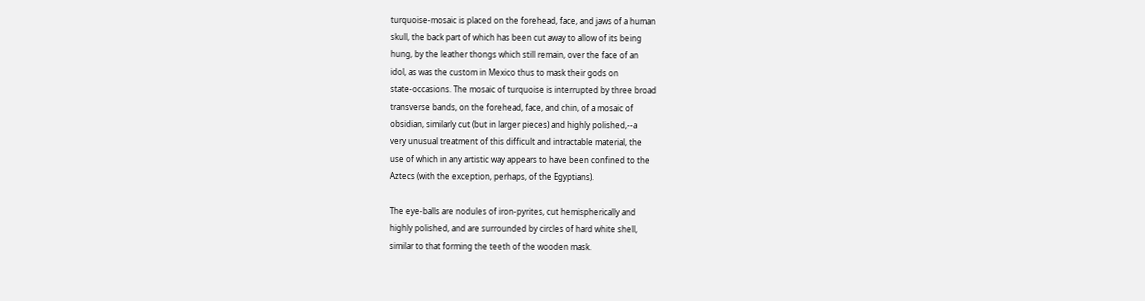turquoise-mosaic is placed on the forehead, face, and jaws of a human
skull, the back part of which has been cut away to allow of its being
hung, by the leather thongs which still remain, over the face of an
idol, as was the custom in Mexico thus to mask their gods on
state-occasions. The mosaic of turquoise is interrupted by three broad
transverse bands, on the forehead, face, and chin, of a mosaic of
obsidian, similarly cut (but in larger pieces) and highly polished,--a
very unusual treatment of this difficult and intractable material, the
use of which in any artistic way appears to have been confined to the
Aztecs (with the exception, perhaps, of the Egyptians).

The eye-balls are nodules of iron-pyrites, cut hemispherically and
highly polished, and are surrounded by circles of hard white shell,
similar to that forming the teeth of the wooden mask.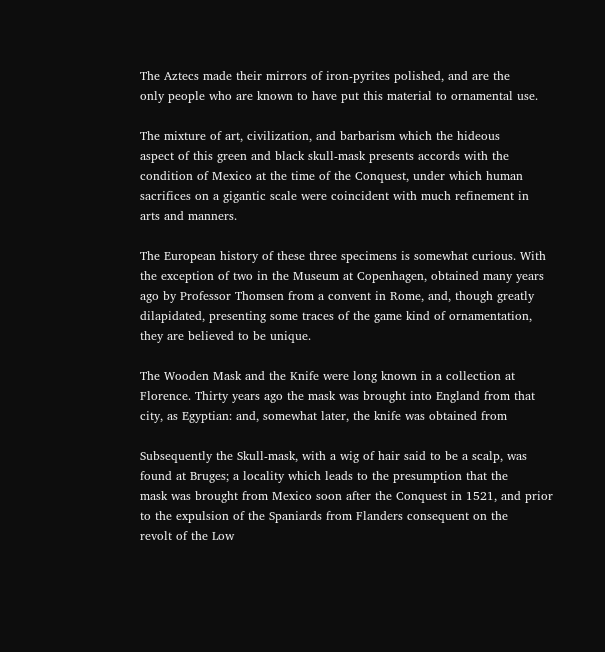The Aztecs made their mirrors of iron-pyrites polished, and are the
only people who are known to have put this material to ornamental use.

The mixture of art, civilization, and barbarism which the hideous
aspect of this green and black skull-mask presents accords with the
condition of Mexico at the time of the Conquest, under which human
sacrifices on a gigantic scale were coincident with much refinement in
arts and manners.

The European history of these three specimens is somewhat curious. With
the exception of two in the Museum at Copenhagen, obtained many years
ago by Professor Thomsen from a convent in Rome, and, though greatly
dilapidated, presenting some traces of the game kind of ornamentation,
they are believed to be unique.

The Wooden Mask and the Knife were long known in a collection at
Florence. Thirty years ago the mask was brought into England from that
city, as Egyptian: and, somewhat later, the knife was obtained from

Subsequently the Skull-mask, with a wig of hair said to be a scalp, was
found at Bruges; a locality which leads to the presumption that the
mask was brought from Mexico soon after the Conquest in 1521, and prior
to the expulsion of the Spaniards from Flanders consequent on the
revolt of the Low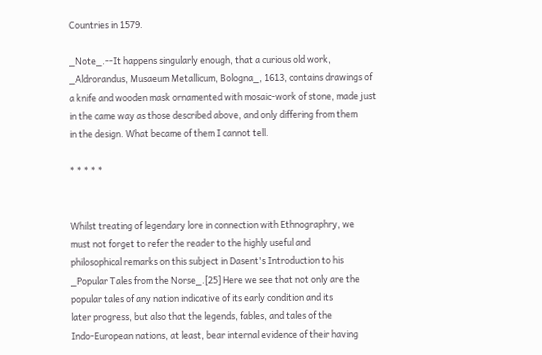Countries in 1579.

_Note_.--It happens singularly enough, that a curious old work,
_Aldrorandus, Musaeum Metallicum, Bologna_, 1613, contains drawings of
a knife and wooden mask ornamented with mosaic-work of stone, made just
in the came way as those described above, and only differing from them
in the design. What became of them I cannot tell.

* * * * *


Whilst treating of legendary lore in connection with Ethnographry, we
must not forget to refer the reader to the highly useful and
philosophical remarks on this subject in Dasent's Introduction to his
_Popular Tales from the Norse_.[25] Here we see that not only are the
popular tales of any nation indicative of its early condition and its
later progress, but also that the legends, fables, and tales of the
Indo-European nations, at least, bear internal evidence of their having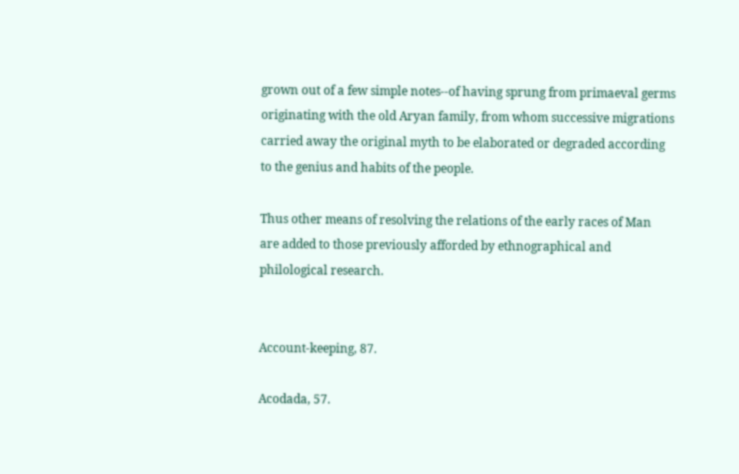grown out of a few simple notes--of having sprung from primaeval germs
originating with the old Aryan family, from whom successive migrations
carried away the original myth to be elaborated or degraded according
to the genius and habits of the people.

Thus other means of resolving the relations of the early races of Man
are added to those previously afforded by ethnographical and
philological research.


Account-keeping, 87.

Acodada, 57.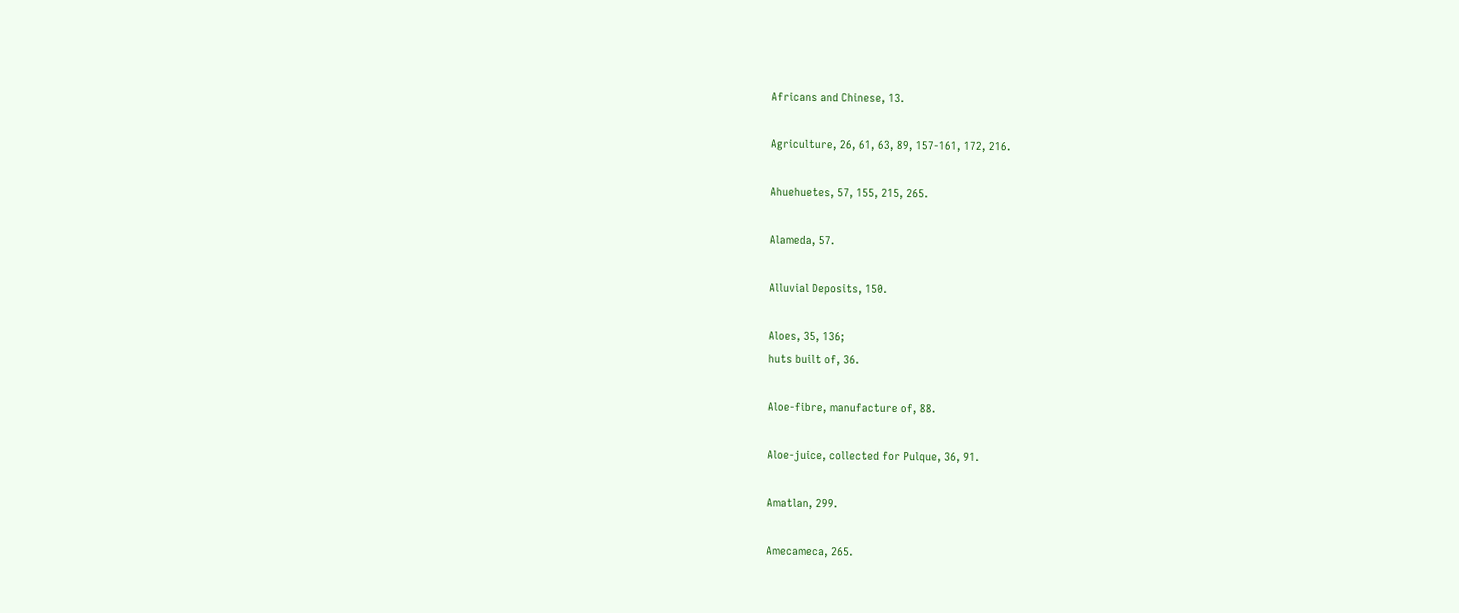Africans and Chinese, 13.

Agriculture, 26, 61, 63, 89, 157-161, 172, 216.

Ahuehuetes, 57, 155, 215, 265.

Alameda, 57.

Alluvial Deposits, 150.

Aloes, 35, 136;
huts built of, 36.

Aloe-fibre, manufacture of, 88.

Aloe-juice, collected for Pulque, 36, 91.

Amatlan, 299.

Amecameca, 265.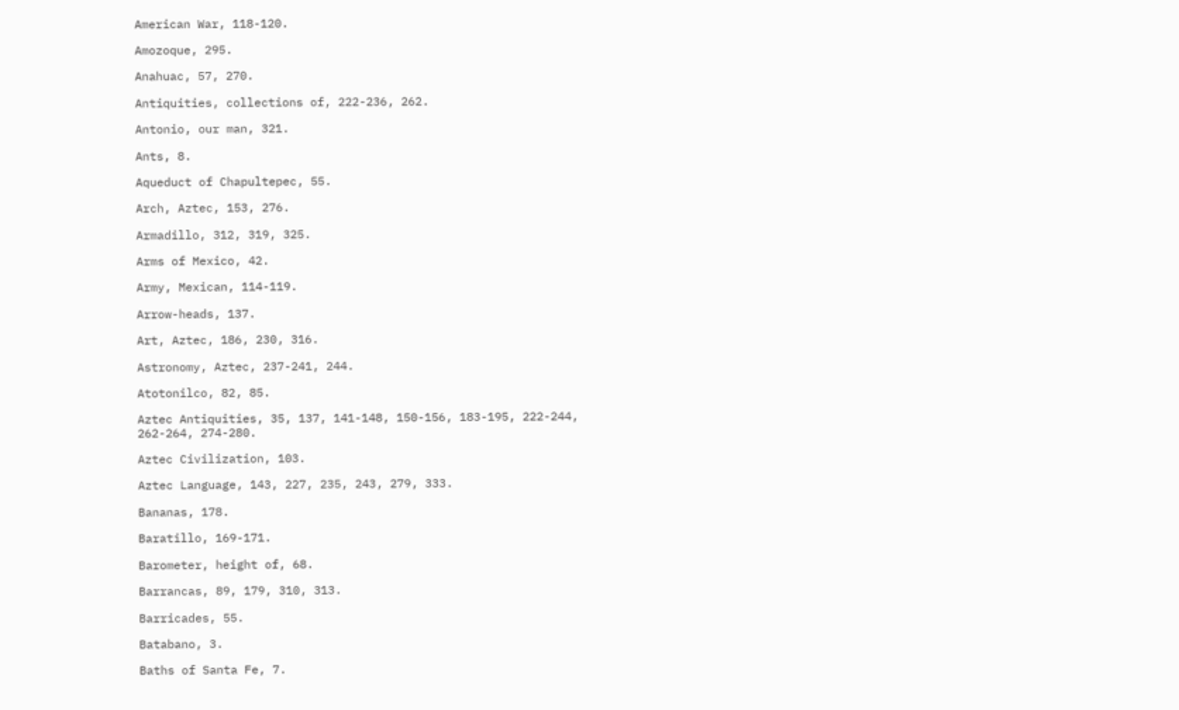American War, 118-120.

Amozoque, 295.

Anahuac, 57, 270.

Antiquities, collections of, 222-236, 262.

Antonio, our man, 321.

Ants, 8.

Aqueduct of Chapultepec, 55.

Arch, Aztec, 153, 276.

Armadillo, 312, 319, 325.

Arms of Mexico, 42.

Army, Mexican, 114-119.

Arrow-heads, 137.

Art, Aztec, 186, 230, 316.

Astronomy, Aztec, 237-241, 244.

Atotonilco, 82, 85.

Aztec Antiquities, 35, 137, 141-148, 150-156, 183-195, 222-244,
262-264, 274-280.

Aztec Civilization, 103.

Aztec Language, 143, 227, 235, 243, 279, 333.

Bananas, 178.

Baratillo, 169-171.

Barometer, height of, 68.

Barrancas, 89, 179, 310, 313.

Barricades, 55.

Batabano, 3.

Baths of Santa Fe, 7.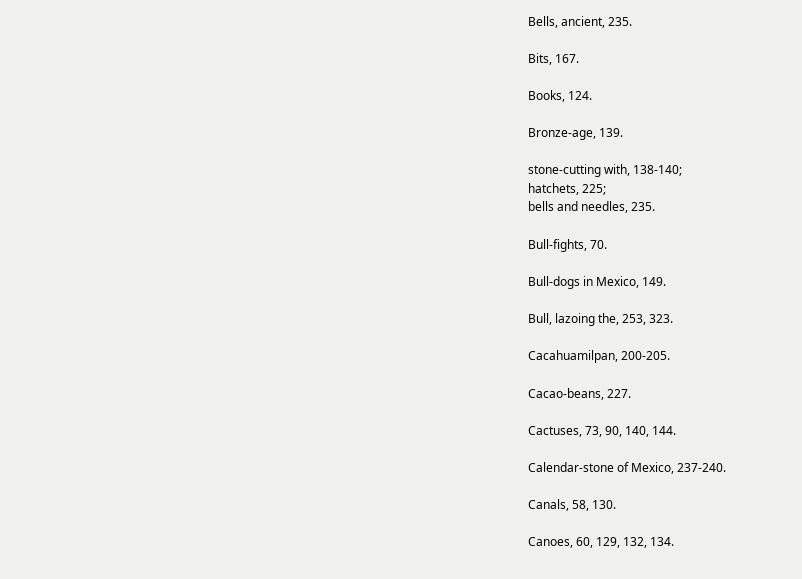Bells, ancient, 235.

Bits, 167.

Books, 124.

Bronze-age, 139.

stone-cutting with, 138-140;
hatchets, 225;
bells and needles, 235.

Bull-fights, 70.

Bull-dogs in Mexico, 149.

Bull, lazoing the, 253, 323.

Cacahuamilpan, 200-205.

Cacao-beans, 227.

Cactuses, 73, 90, 140, 144.

Calendar-stone of Mexico, 237-240.

Canals, 58, 130.

Canoes, 60, 129, 132, 134.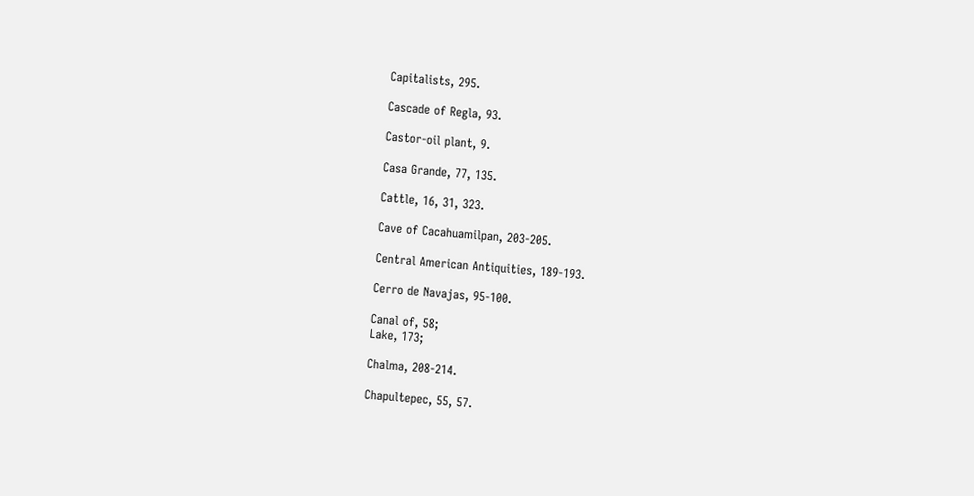Capitalists, 295.

Cascade of Regla, 93.

Castor-oil plant, 9.

Casa Grande, 77, 135.

Cattle, 16, 31, 323.

Cave of Cacahuamilpan, 203-205.

Central American Antiquities, 189-193.

Cerro de Navajas, 95-100.

Canal of, 58;
Lake, 173;

Chalma, 208-214.

Chapultepec, 55, 57.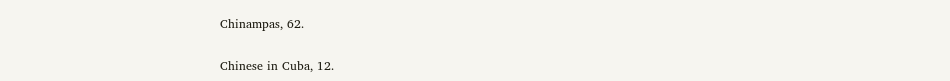Chinampas, 62.

Chinese in Cuba, 12.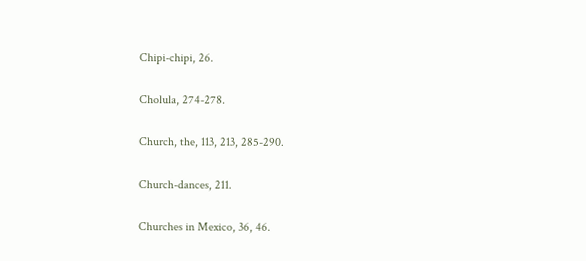Chipi-chipi, 26.

Cholula, 274-278.

Church, the, 113, 213, 285-290.

Church-dances, 211.

Churches in Mexico, 36, 46.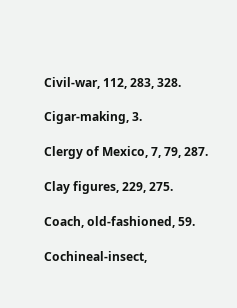Civil-war, 112, 283, 328.

Cigar-making, 3.

Clergy of Mexico, 7, 79, 287.

Clay figures, 229, 275.

Coach, old-fashioned, 59.

Cochineal-insect,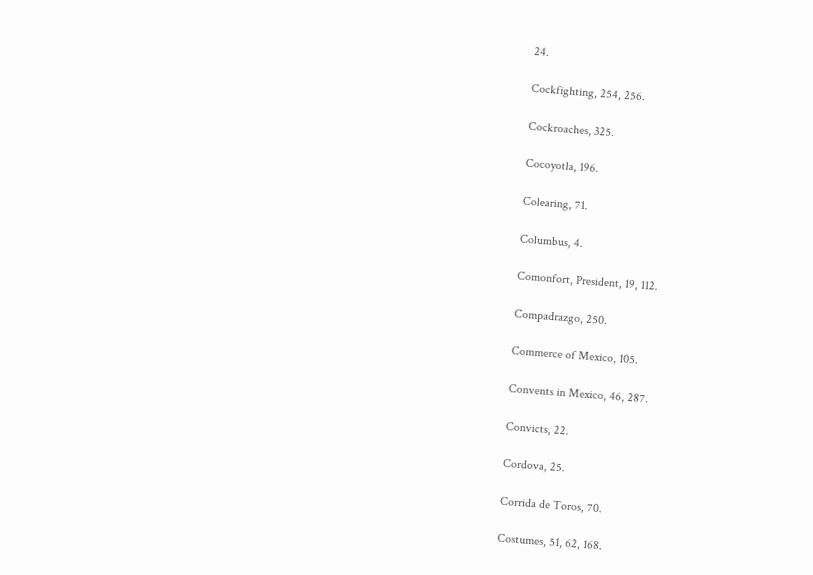24.

Cockfighting, 254, 256.

Cockroaches, 325.

Cocoyotla, 196.

Colearing, 71.

Columbus, 4.

Comonfort, President, 19, 112.

Compadrazgo, 250.

Commerce of Mexico, 105.

Convents in Mexico, 46, 287.

Convicts, 22.

Cordova, 25.

Corrida de Toros, 70.

Costumes, 51, 62, 168.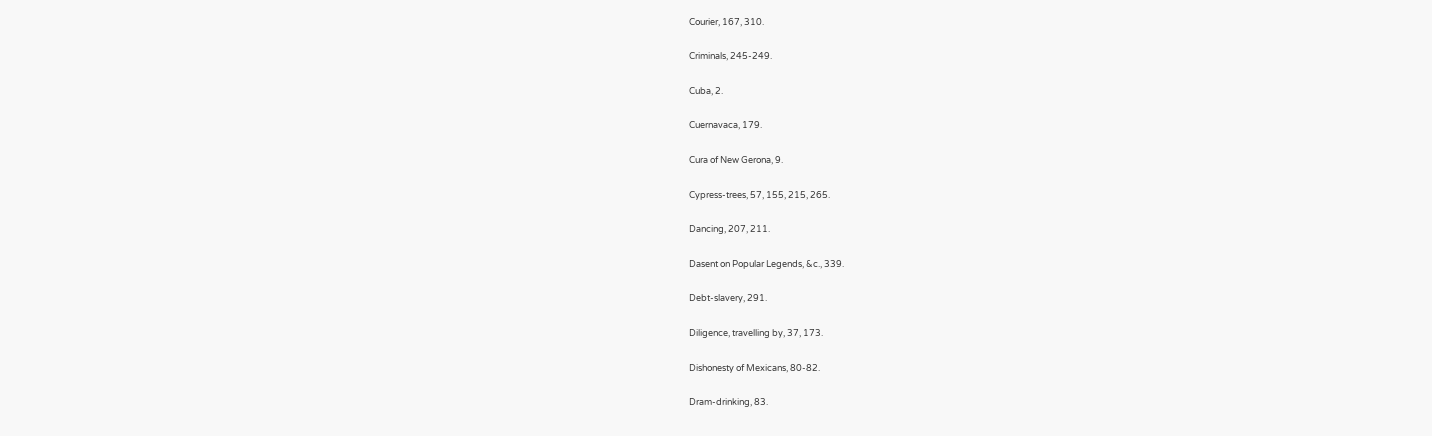Courier, 167, 310.

Criminals, 245-249.

Cuba, 2.

Cuernavaca, 179.

Cura of New Gerona, 9.

Cypress-trees, 57, 155, 215, 265.

Dancing, 207, 211.

Dasent on Popular Legends, &c., 339.

Debt-slavery, 291.

Diligence, travelling by, 37, 173.

Dishonesty of Mexicans, 80-82.

Dram-drinking, 83.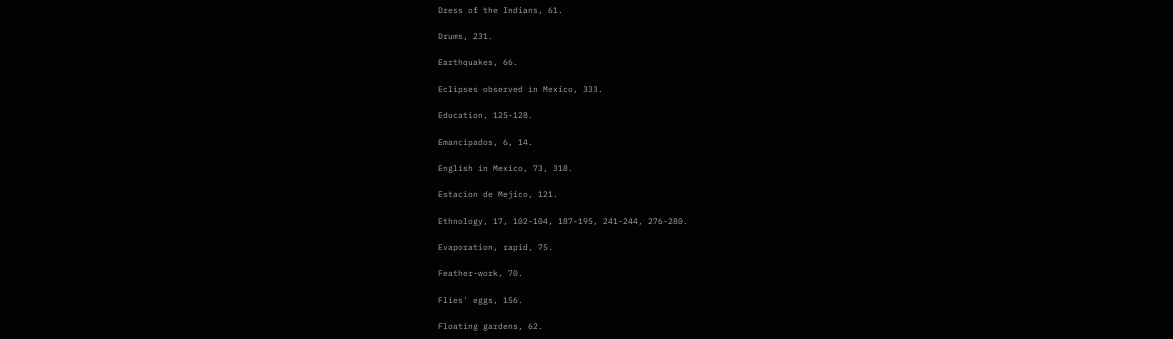Dress of the Indians, 61.

Drums, 231.

Earthquakes, 66.

Eclipses observed in Mexico, 333.

Education, 125-128.

Emancipados, 6, 14.

English in Mexico, 73, 318.

Estacion de Mejico, 121.

Ethnology, 17, 102-104, 187-195, 241-244, 276-280.

Evaporation, rapid, 75.

Feather-work, 70.

Flies' eggs, 156.

Floating gardens, 62.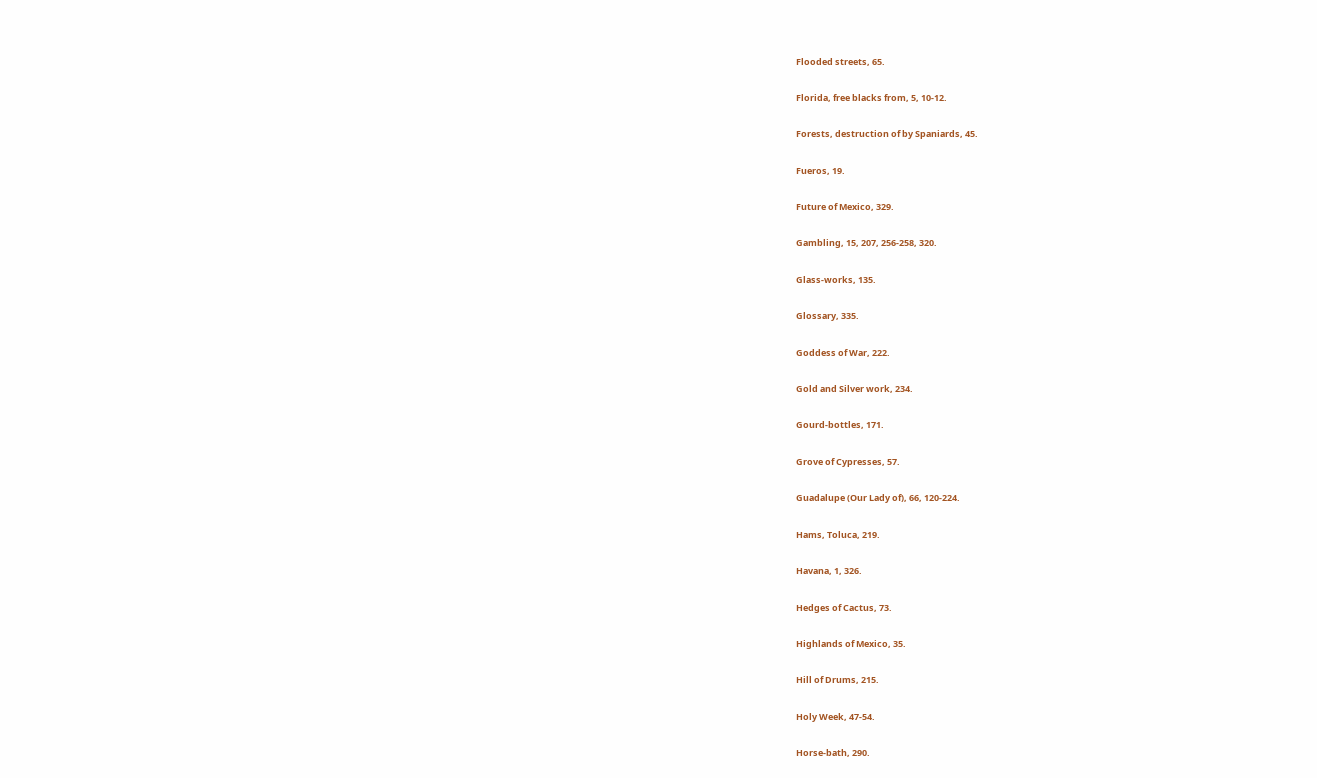Flooded streets, 65.

Florida, free blacks from, 5, 10-12.

Forests, destruction of by Spaniards, 45.

Fueros, 19.

Future of Mexico, 329.

Gambling, 15, 207, 256-258, 320.

Glass-works, 135.

Glossary, 335.

Goddess of War, 222.

Gold and Silver work, 234.

Gourd-bottles, 171.

Grove of Cypresses, 57.

Guadalupe (Our Lady of), 66, 120-224.

Hams, Toluca, 219.

Havana, 1, 326.

Hedges of Cactus, 73.

Highlands of Mexico, 35.

Hill of Drums, 215.

Holy Week, 47-54.

Horse-bath, 290.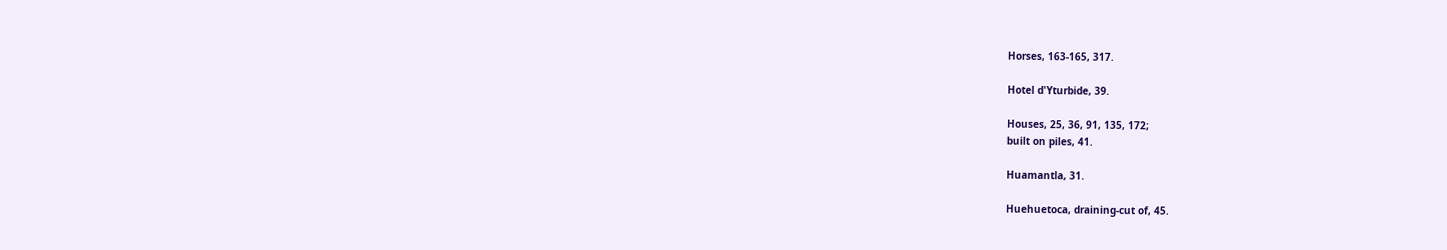Horses, 163-165, 317.

Hotel d'Yturbide, 39.

Houses, 25, 36, 91, 135, 172;
built on piles, 41.

Huamantla, 31.

Huehuetoca, draining-cut of, 45.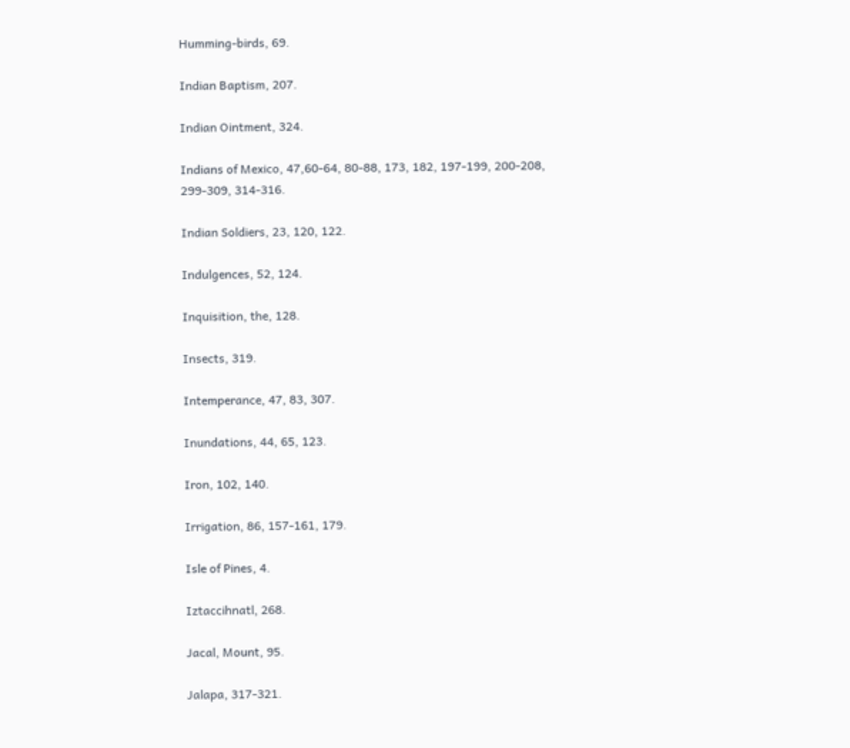Humming-birds, 69.

Indian Baptism, 207.

Indian Ointment, 324.

Indians of Mexico, 47,60-64, 80-88, 173, 182, 197-199, 200-208,
299-309, 314-316.

Indian Soldiers, 23, 120, 122.

Indulgences, 52, 124.

Inquisition, the, 128.

Insects, 319.

Intemperance, 47, 83, 307.

Inundations, 44, 65, 123.

Iron, 102, 140.

Irrigation, 86, 157-161, 179.

Isle of Pines, 4.

Iztaccihnatl, 268.

Jacal, Mount, 95.

Jalapa, 317-321.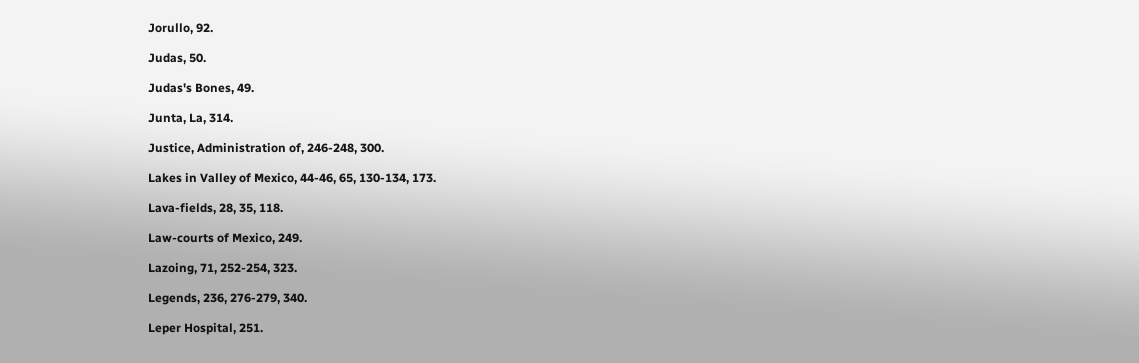Jorullo, 92.

Judas, 50.

Judas's Bones, 49.

Junta, La, 314.

Justice, Administration of, 246-248, 300.

Lakes in Valley of Mexico, 44-46, 65, 130-134, 173.

Lava-fields, 28, 35, 118.

Law-courts of Mexico, 249.

Lazoing, 71, 252-254, 323.

Legends, 236, 276-279, 340.

Leper Hospital, 251.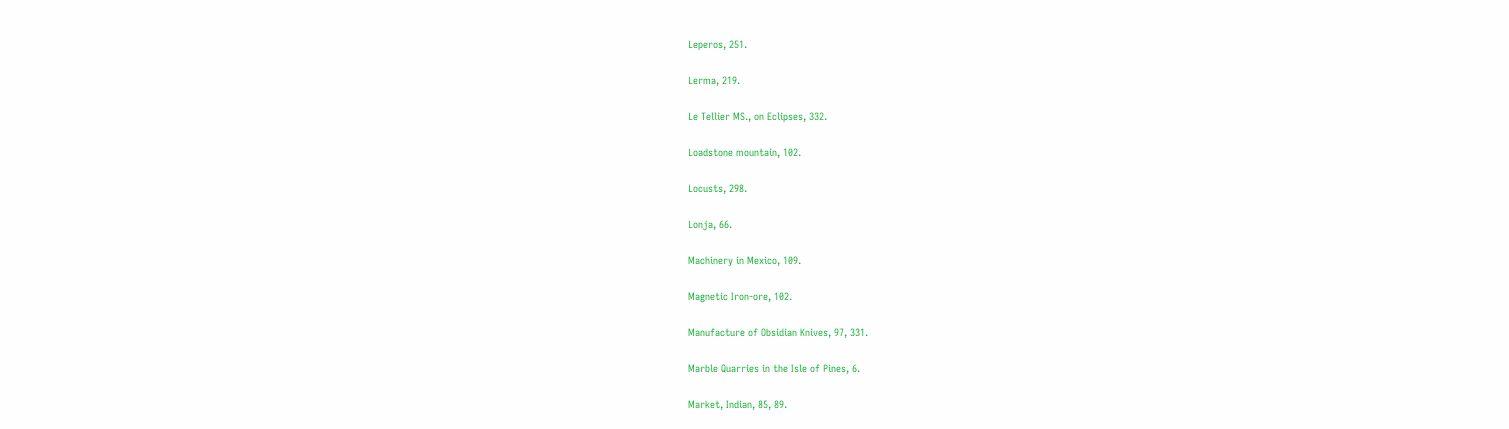Leperos, 251.

Lerma, 219.

Le Tellier MS., on Eclipses, 332.

Loadstone mountain, 102.

Locusts, 298.

Lonja, 66.

Machinery in Mexico, 109.

Magnetic Iron-ore, 102.

Manufacture of Obsidian Knives, 97, 331.

Marble Quarries in the Isle of Pines, 6.

Market, Indian, 85, 89.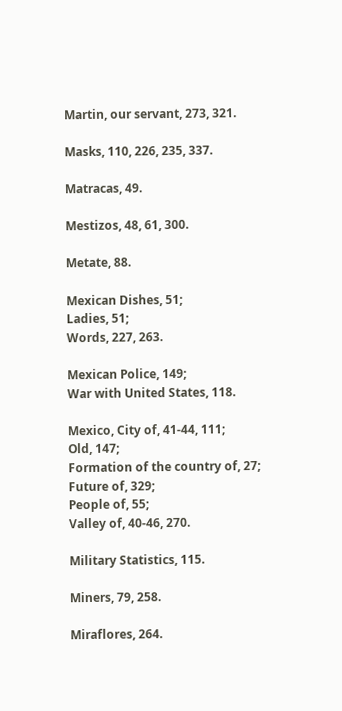Martin, our servant, 273, 321.

Masks, 110, 226, 235, 337.

Matracas, 49.

Mestizos, 48, 61, 300.

Metate, 88.

Mexican Dishes, 51;
Ladies, 51;
Words, 227, 263.

Mexican Police, 149;
War with United States, 118.

Mexico, City of, 41-44, 111;
Old, 147;
Formation of the country of, 27;
Future of, 329;
People of, 55;
Valley of, 40-46, 270.

Military Statistics, 115.

Miners, 79, 258.

Miraflores, 264.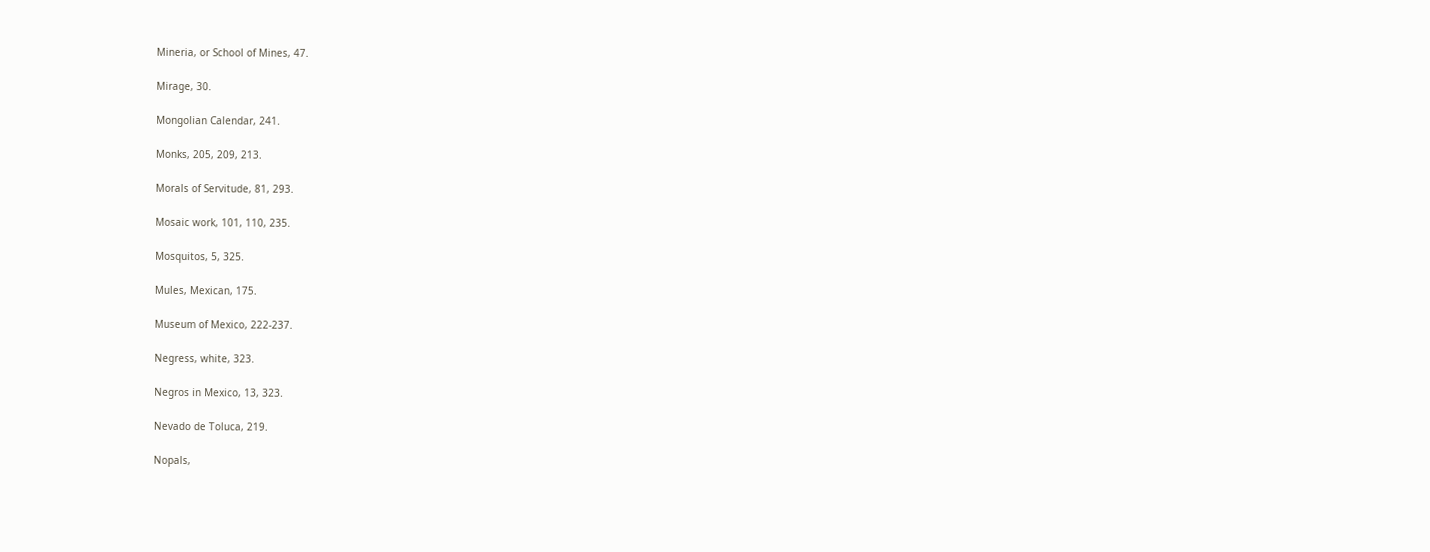Mineria, or School of Mines, 47.

Mirage, 30.

Mongolian Calendar, 241.

Monks, 205, 209, 213.

Morals of Servitude, 81, 293.

Mosaic work, 101, 110, 235.

Mosquitos, 5, 325.

Mules, Mexican, 175.

Museum of Mexico, 222-237.

Negress, white, 323.

Negros in Mexico, 13, 323.

Nevado de Toluca, 219.

Nopals,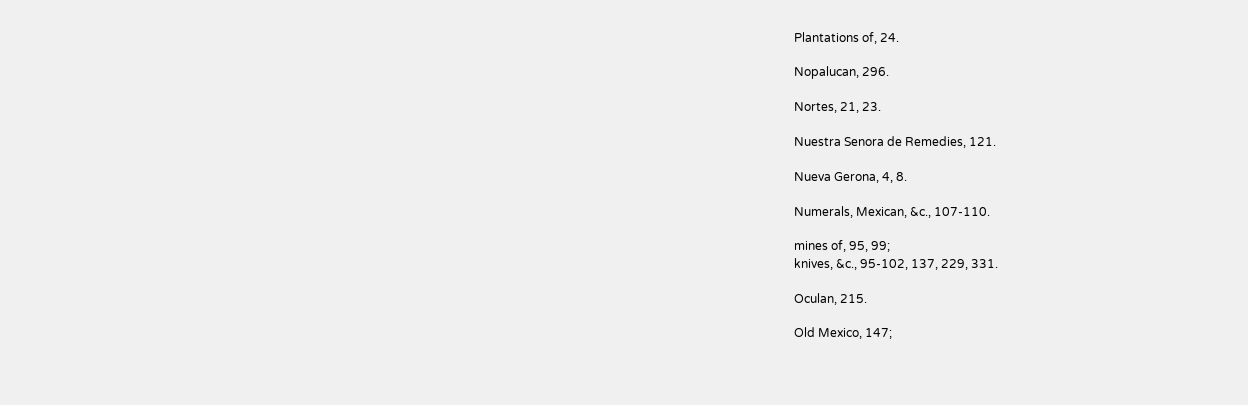Plantations of, 24.

Nopalucan, 296.

Nortes, 21, 23.

Nuestra Senora de Remedies, 121.

Nueva Gerona, 4, 8.

Numerals, Mexican, &c., 107-110.

mines of, 95, 99;
knives, &c., 95-102, 137, 229, 331.

Oculan, 215.

Old Mexico, 147;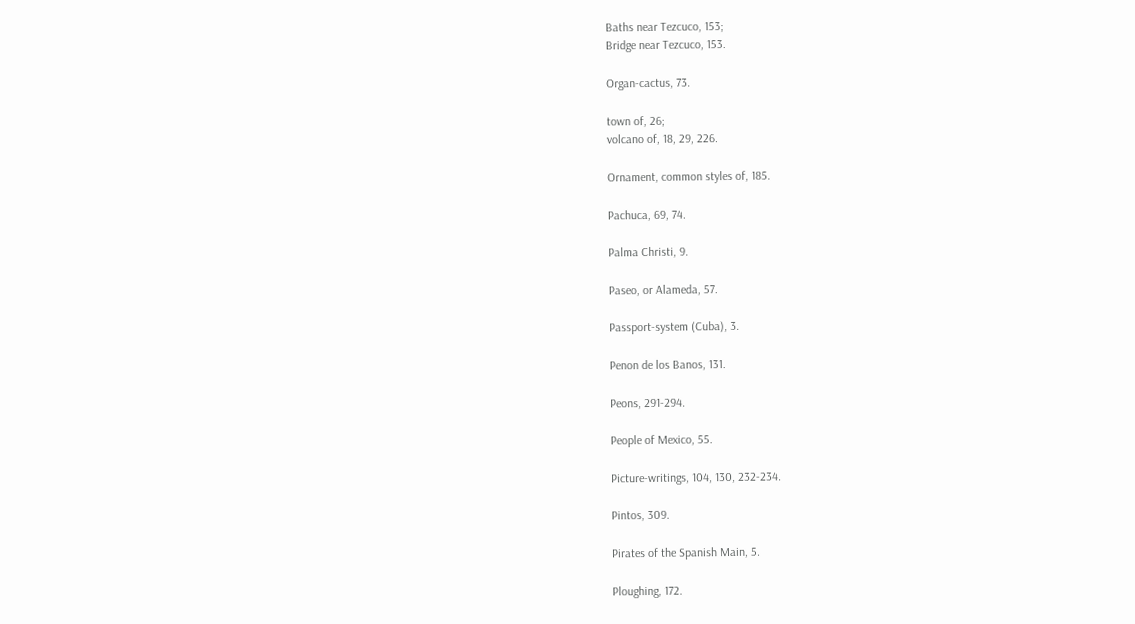Baths near Tezcuco, 153;
Bridge near Tezcuco, 153.

Organ-cactus, 73.

town of, 26;
volcano of, 18, 29, 226.

Ornament, common styles of, 185.

Pachuca, 69, 74.

Palma Christi, 9.

Paseo, or Alameda, 57.

Passport-system (Cuba), 3.

Penon de los Banos, 131.

Peons, 291-294.

People of Mexico, 55.

Picture-writings, 104, 130, 232-234.

Pintos, 309.

Pirates of the Spanish Main, 5.

Ploughing, 172.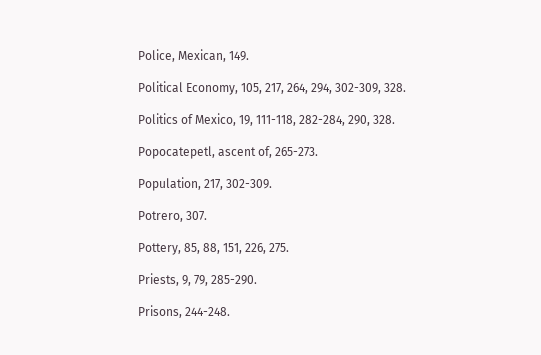Police, Mexican, 149.

Political Economy, 105, 217, 264, 294, 302-309, 328.

Politics of Mexico, 19, 111-118, 282-284, 290, 328.

Popocatepetl, ascent of, 265-273.

Population, 217, 302-309.

Potrero, 307.

Pottery, 85, 88, 151, 226, 275.

Priests, 9, 79, 285-290.

Prisons, 244-248.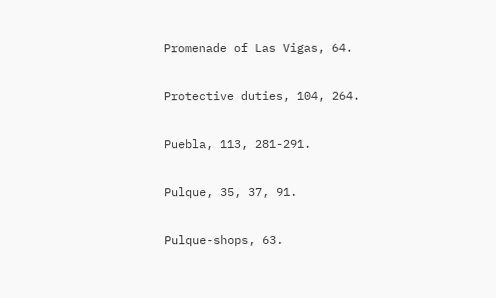Promenade of Las Vigas, 64.

Protective duties, 104, 264.

Puebla, 113, 281-291.

Pulque, 35, 37, 91.

Pulque-shops, 63.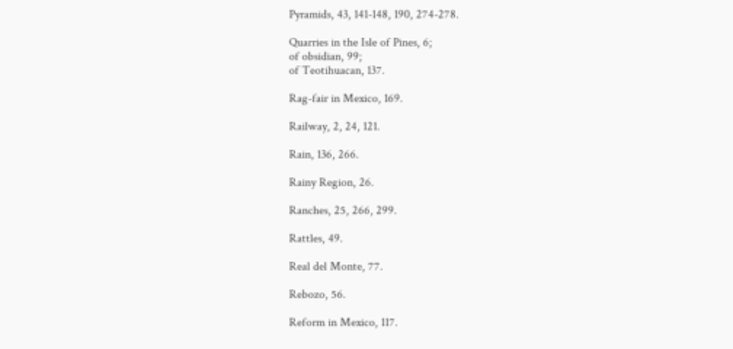Pyramids, 43, 141-148, 190, 274-278.

Quarries in the Isle of Pines, 6;
of obsidian, 99;
of Teotihuacan, 137.

Rag-fair in Mexico, 169.

Railway, 2, 24, 121.

Rain, 136, 266.

Rainy Region, 26.

Ranches, 25, 266, 299.

Rattles, 49.

Real del Monte, 77.

Rebozo, 56.

Reform in Mexico, 117.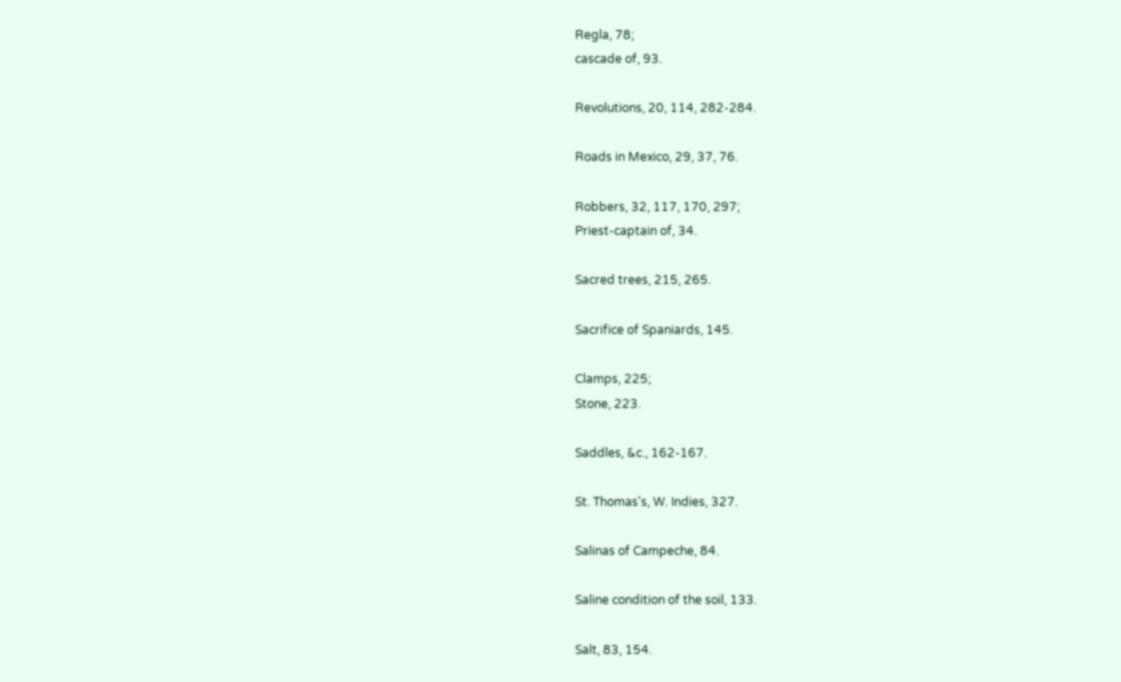Regla, 78;
cascade of, 93.

Revolutions, 20, 114, 282-284.

Roads in Mexico, 29, 37, 76.

Robbers, 32, 117, 170, 297;
Priest-captain of, 34.

Sacred trees, 215, 265.

Sacrifice of Spaniards, 145.

Clamps, 225;
Stone, 223.

Saddles, &c., 162-167.

St. Thomas's, W. Indies, 327.

Salinas of Campeche, 84.

Saline condition of the soil, 133.

Salt, 83, 154.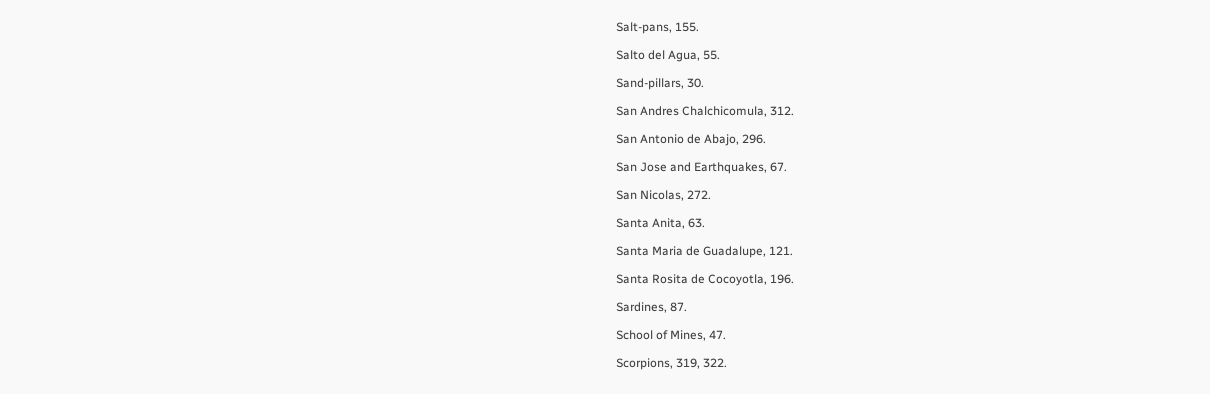Salt-pans, 155.

Salto del Agua, 55.

Sand-pillars, 30.

San Andres Chalchicomula, 312.

San Antonio de Abajo, 296.

San Jose and Earthquakes, 67.

San Nicolas, 272.

Santa Anita, 63.

Santa Maria de Guadalupe, 121.

Santa Rosita de Cocoyotla, 196.

Sardines, 87.

School of Mines, 47.

Scorpions, 319, 322.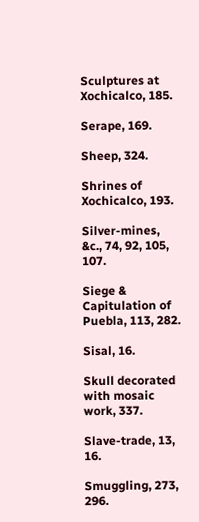Sculptures at Xochicalco, 185.

Serape, 169.

Sheep, 324.

Shrines of Xochicalco, 193.

Silver-mines, &c., 74, 92, 105, 107.

Siege & Capitulation of Puebla, 113, 282.

Sisal, 16.

Skull decorated with mosaic work, 337.

Slave-trade, 13, 16.

Smuggling, 273, 296.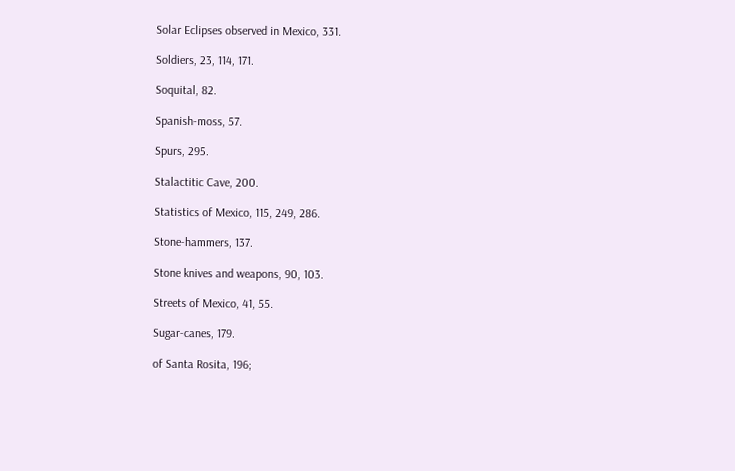Solar Eclipses observed in Mexico, 331.

Soldiers, 23, 114, 171.

Soquital, 82.

Spanish-moss, 57.

Spurs, 295.

Stalactitic Cave, 200.

Statistics of Mexico, 115, 249, 286.

Stone-hammers, 137.

Stone knives and weapons, 90, 103.

Streets of Mexico, 41, 55.

Sugar-canes, 179.

of Santa Rosita, 196;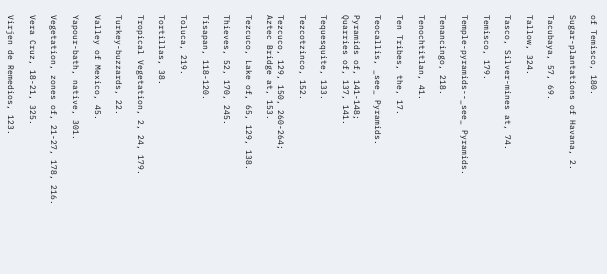of Temisco, 180.

Sugar-plantations of Havana, 2.

Tacubaya, 57, 69.

Tallow, 324.

Tasco, Silver-mines at, 74.

Temisco, 179.

Temple-pyramids--_see_ Pyramids.

Tenancingo, 218.

Tenochtitlan, 41.

Ten Tribes, the, 17.

Teocallis, _see_ Pyramids.

Pyramids of, 141-148;
Quarries of, 137, 141.

Tequesquite, 133.

Tezcotzinco, 152.

Tezcuco, 129, 150, 260-264;
Aztec Bridge at, 153.

Tezcuco, Lake of, 65, 129, 138.

Thieves, 52, 170, 245.

Tisapan, 118-120.

Toluca, 219.

Tortillas, 38.

Tropical Vegetation, 2, 24, 179.

Turkey-buzzards, 22.

Valley of Mexico, 45.

Yapour-bath, native, 301.

Vegetation, zones of, 21-27, 178, 216.

Vera Cruz, 18-21, 325.

Virjen de Remedios, 123.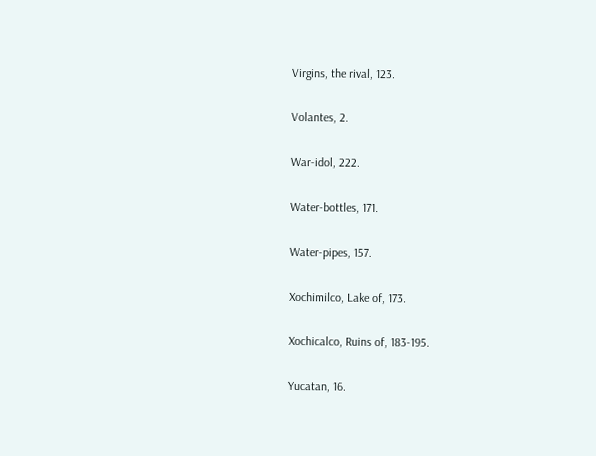Virgins, the rival, 123.

Volantes, 2.

War-idol, 222.

Water-bottles, 171.

Water-pipes, 157.

Xochimilco, Lake of, 173.

Xochicalco, Ruins of, 183-195.

Yucatan, 16.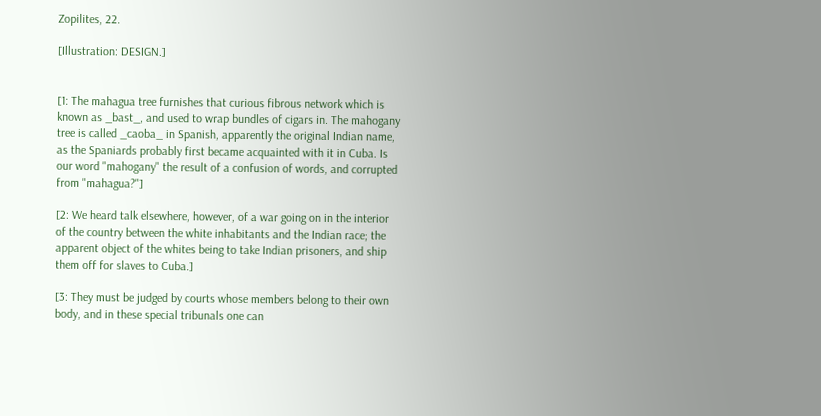Zopilites, 22.

[Illustration: DESIGN.]


[1: The mahagua tree furnishes that curious fibrous network which is
known as _bast_, and used to wrap bundles of cigars in. The mahogany
tree is called _caoba_ in Spanish, apparently the original Indian name,
as the Spaniards probably first became acquainted with it in Cuba. Is
our word "mahogany" the result of a confusion of words, and corrupted
from "mahagua?"]

[2: We heard talk elsewhere, however, of a war going on in the interior
of the country between the white inhabitants and the Indian race; the
apparent object of the whites being to take Indian prisoners, and ship
them off for slaves to Cuba.]

[3: They must be judged by courts whose members belong to their own
body, and in these special tribunals one can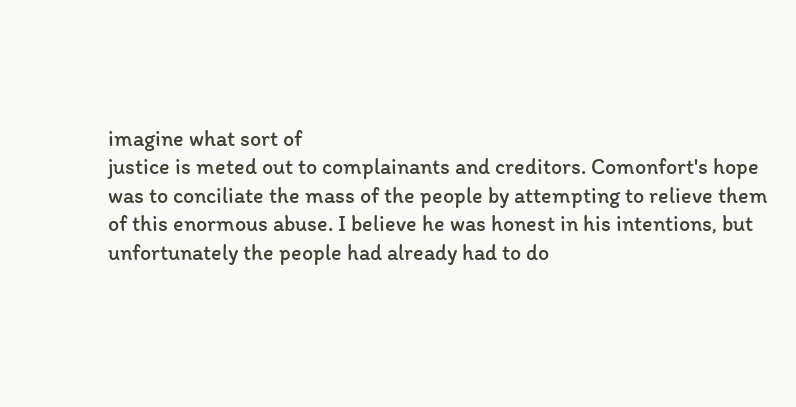imagine what sort of
justice is meted out to complainants and creditors. Comonfort's hope
was to conciliate the mass of the people by attempting to relieve them
of this enormous abuse. I believe he was honest in his intentions, but
unfortunately the people had already had to do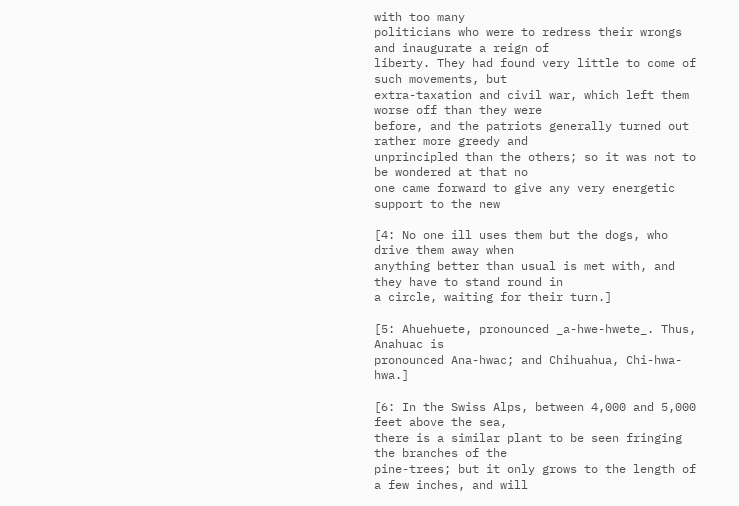with too many
politicians who were to redress their wrongs and inaugurate a reign of
liberty. They had found very little to come of such movements, but
extra-taxation and civil war, which left them worse off than they were
before, and the patriots generally turned out rather more greedy and
unprincipled than the others; so it was not to be wondered at that no
one came forward to give any very energetic support to the new

[4: No one ill uses them but the dogs, who drive them away when
anything better than usual is met with, and they have to stand round in
a circle, waiting for their turn.]

[5: Ahuehuete, pronounced _a-hwe-hwete_. Thus, Anahuac is
pronounced Ana-hwac; and Chihuahua, Chi-hwa-hwa.]

[6: In the Swiss Alps, between 4,000 and 5,000 feet above the sea,
there is a similar plant to be seen fringing the branches of the
pine-trees; but it only grows to the length of a few inches, and will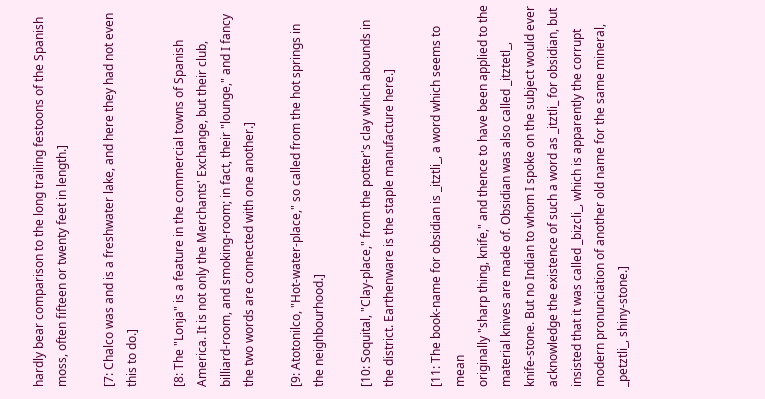hardly bear comparison to the long trailing festoons of the Spanish
moss, often fifteen or twenty feet in length.]

[7: Chalco was and is a freshwater lake, and here they had not even
this to do.]

[8: The "Lonja" is a feature in the commercial towns of Spanish
America. It is not only the Merchants' Exchange, but their club,
billiard-room, and smoking-room; in fact, their "lounge," and I fancy
the two words are connected with one another.]

[9: Atotonilco, "Hot-water-place," so called from the hot springs in
the neighbourhood.]

[10: Soquital, "Clay-place," from the potter's clay which abounds in
the district. Earthenware is the staple manufacture here.]

[11: The book-name for obsidian is _itztli_, a word which seems to mean
originally "sharp thing, knife," and thence to have been applied to the
material knives are made of. Obsidian was also called _itztetl_,
knife-stone. But no Indian to whom I spoke on the subject would ever
acknowledge the existence of such a word as _itztli_ for obsidian, but
insisted that it was called _bizcli_, which is apparently the corrupt
modern pronunciation of another old name for the same mineral,
_petztli_, shiny-stone.]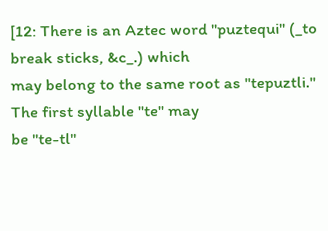[12: There is an Aztec word "puztequi" (_to break sticks, &c_.) which
may belong to the same root as "tepuztli." The first syllable "te" may
be "te-tl"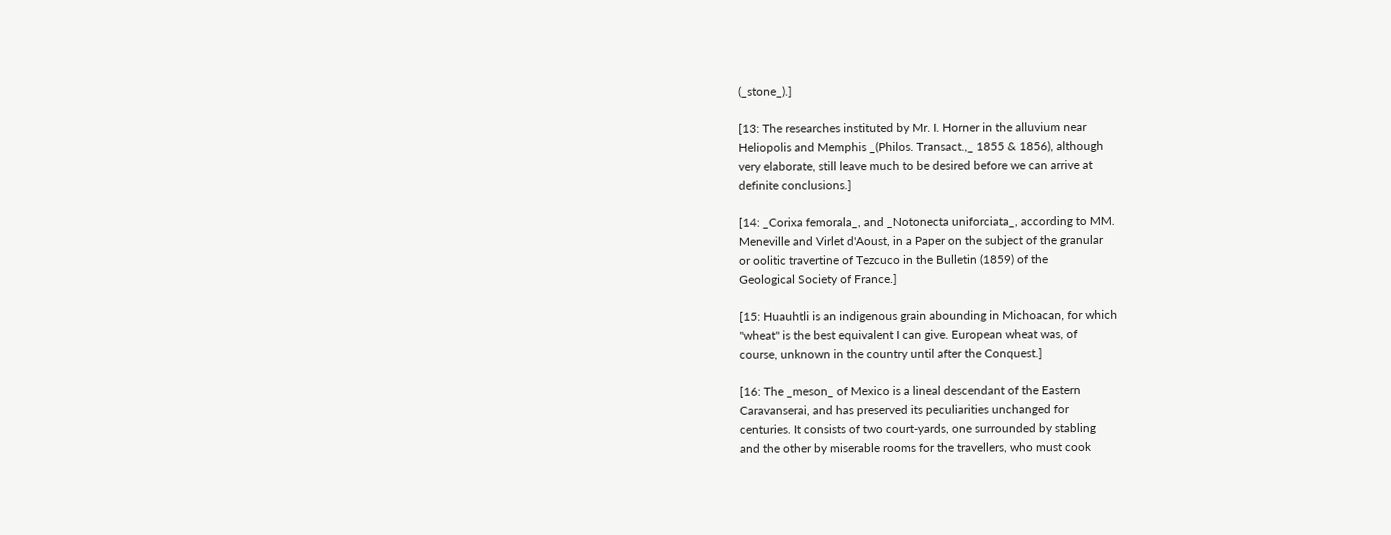(_stone_).]

[13: The researches instituted by Mr. I. Horner in the alluvium near
Heliopolis and Memphis _(Philos. Transact.,_ 1855 & 1856), although
very elaborate, still leave much to be desired before we can arrive at
definite conclusions.]

[14: _Corixa femorala_, and _Notonecta uniforciata_, according to MM.
Meneville and Virlet d'Aoust, in a Paper on the subject of the granular
or oolitic travertine of Tezcuco in the Bulletin (1859) of the
Geological Society of France.]

[15: Huauhtli is an indigenous grain abounding in Michoacan, for which
"wheat" is the best equivalent I can give. European wheat was, of
course, unknown in the country until after the Conquest.]

[16: The _meson_ of Mexico is a lineal descendant of the Eastern
Caravanserai, and has preserved its peculiarities unchanged for
centuries. It consists of two court-yards, one surrounded by stabling
and the other by miserable rooms for the travellers, who must cook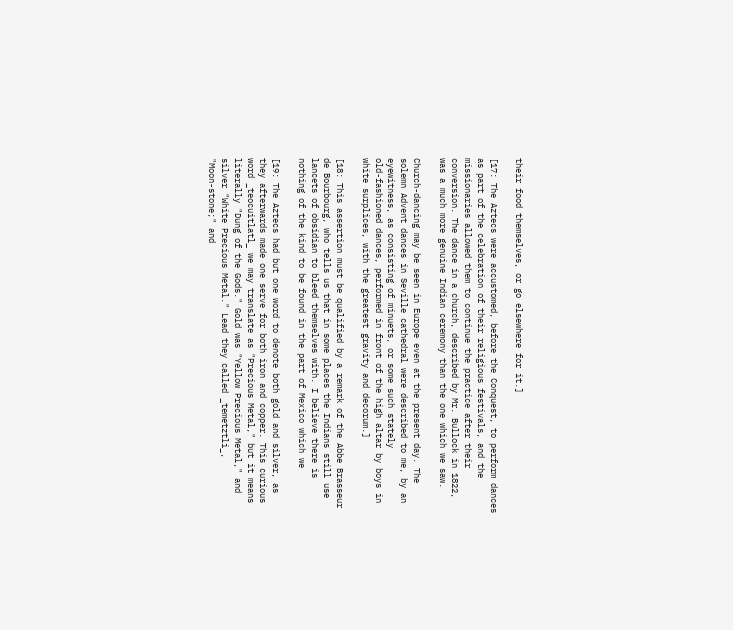their food themselves, or go elsewhere for it.]

[17: The Aztecs were accustomed, before the Conquest, to perform dances
as part of the celebration of their religious festivals, and the
missionaries allowed them to continue the practice after their
conversion. The dance in a church, described by Mr. Bullock in 1822,
was a much more genuine Indian ceremony than the one which we saw.

Church-dancing may be seen in Europe even at the present day. The
solemn Advent dances in Seville cathedral were described to me, by an
eyewitness, as consisting of minuets, or some such stately
old-fashioned dances, performed in front of the high altar by boys in
white surplices, with the greatest gravity and decorum.]

[18: This assertion must be qualified by a remark of the Abbe Brasseur
de Bourbourg, who tells us that in some places the Indians still use
lancets of obsidian to bleed themselves with. I believe there is
nothing of the kind to be found in the part of Mexico which we

[19: The Aztecs had but one word to denote both gold and silver, as
they afterwards made one serve for both iron and copper. This curious
word _teocuitlatl_ we may translate as "Precious Metal," but it means
literally "Dung of the Gods." Gold was "Yellow Precious Metal," and
silver "White Precious Metal." Lead they called _temetztli_,
"Moon-stone;" and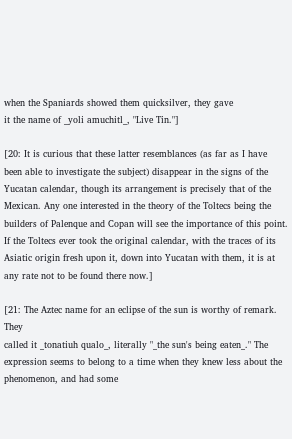when the Spaniards showed them quicksilver, they gave
it the name of _yoli amuchitl_, "Live Tin."]

[20: It is curious that these latter resemblances (as far as I have
been able to investigate the subject) disappear in the signs of the
Yucatan calendar, though its arrangement is precisely that of the
Mexican. Any one interested in the theory of the Toltecs being the
builders of Palenque and Copan will see the importance of this point.
If the Toltecs ever took the original calendar, with the traces of its
Asiatic origin fresh upon it, down into Yucatan with them, it is at
any rate not to be found there now.]

[21: The Aztec name for an eclipse of the sun is worthy of remark. They
called it _tonatiuh qualo_, literally "_the sun's being eaten_." The
expression seems to belong to a time when they knew less about the
phenomenon, and had some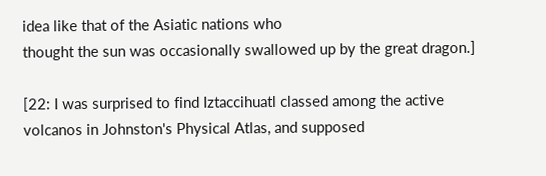idea like that of the Asiatic nations who
thought the sun was occasionally swallowed up by the great dragon.]

[22: I was surprised to find Iztaccihuatl classed among the active
volcanos in Johnston's Physical Atlas, and supposed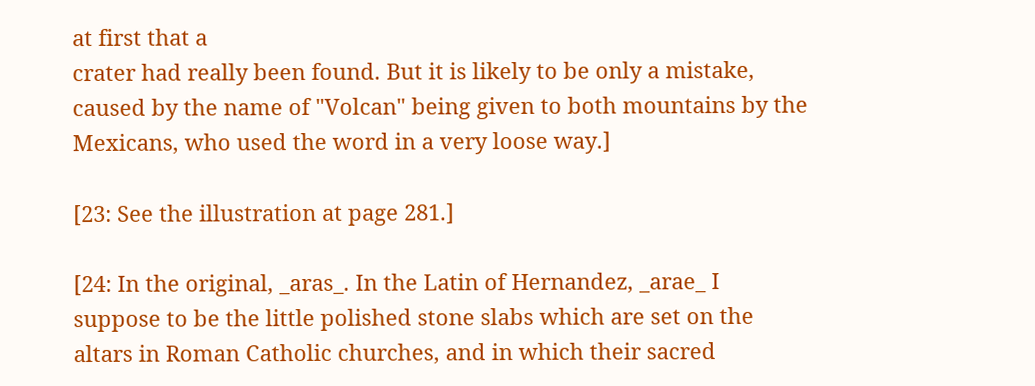at first that a
crater had really been found. But it is likely to be only a mistake,
caused by the name of "Volcan" being given to both mountains by the
Mexicans, who used the word in a very loose way.]

[23: See the illustration at page 281.]

[24: In the original, _aras_. In the Latin of Hernandez, _arae_ I
suppose to be the little polished stone slabs which are set on the
altars in Roman Catholic churches, and in which their sacred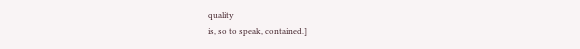quality
is, so to speak, contained.]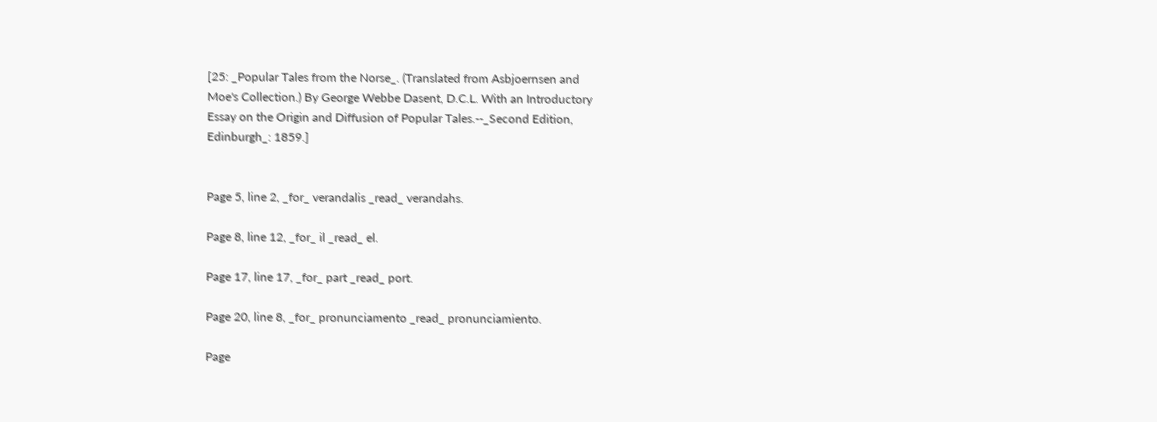[25: _Popular Tales from the Norse_. (Translated from Asbjoernsen and
Moe's Collection.) By George Webbe Dasent, D.C.L. With an Introductory
Essay on the Origin and Diffusion of Popular Tales.--_Second Edition,
Edinburgh_: 1859.]


Page 5, line 2, _for_ verandalis _read_ verandahs.

Page 8, line 12, _for_ il _read_ el.

Page 17, line 17, _for_ part _read_ port.

Page 20, line 8, _for_ pronunciamento _read_ pronunciamiento.

Page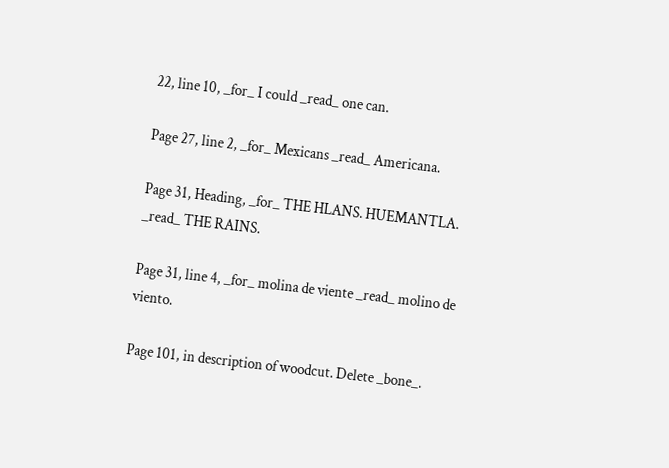22, line 10, _for_ I could _read_ one can.

Page 27, line 2, _for_ Mexicans _read_ Americana.

Page 31, Heading, _for_ THE HLANS. HUEMANTLA. _read_ THE RAINS.

Page 31, line 4, _for_ molina de viente _read_ molino de viento.

Page 101, in description of woodcut. Delete _bone_.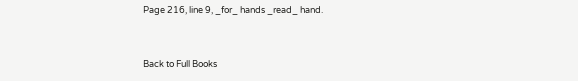Page 216, line 9, _for_ hands _read_ hand.


Back to Full Books